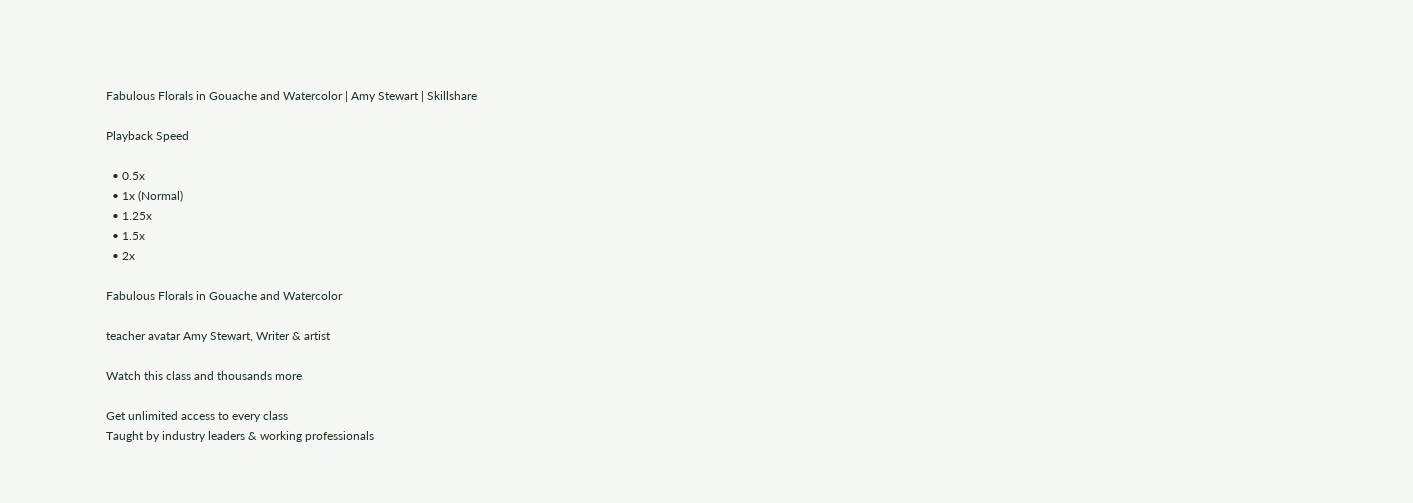Fabulous Florals in Gouache and Watercolor | Amy Stewart | Skillshare

Playback Speed

  • 0.5x
  • 1x (Normal)
  • 1.25x
  • 1.5x
  • 2x

Fabulous Florals in Gouache and Watercolor

teacher avatar Amy Stewart, Writer & artist

Watch this class and thousands more

Get unlimited access to every class
Taught by industry leaders & working professionals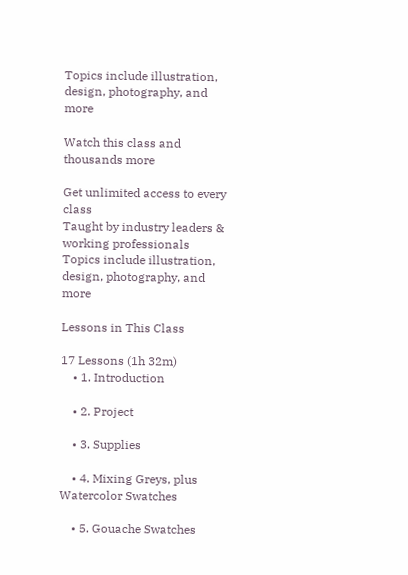Topics include illustration, design, photography, and more

Watch this class and thousands more

Get unlimited access to every class
Taught by industry leaders & working professionals
Topics include illustration, design, photography, and more

Lessons in This Class

17 Lessons (1h 32m)
    • 1. Introduction

    • 2. Project

    • 3. Supplies

    • 4. Mixing Greys, plus Watercolor Swatches

    • 5. Gouache Swatches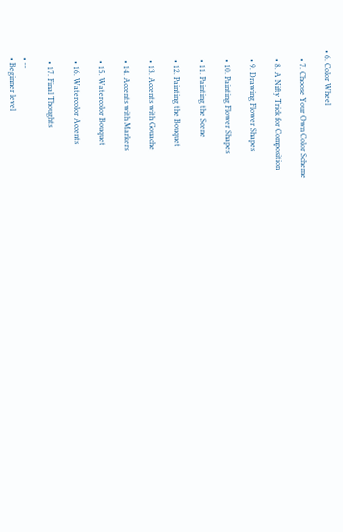• 6. Color Wheel

    • 7. Choose Your Own Color Scheme

    • 8. A Nifty Trick for Composition

    • 9. Drawing Flower Shapes

    • 10. Painting Flower Shapes

    • 11. Painting the Scene

    • 12. Painting the Bouquet

    • 13. Accents with Gouache

    • 14. Accents with Markers

    • 15. Watercolor Bouquet

    • 16. Watercolor Accents

    • 17. Final Thoughts

  • --
  • Beginner level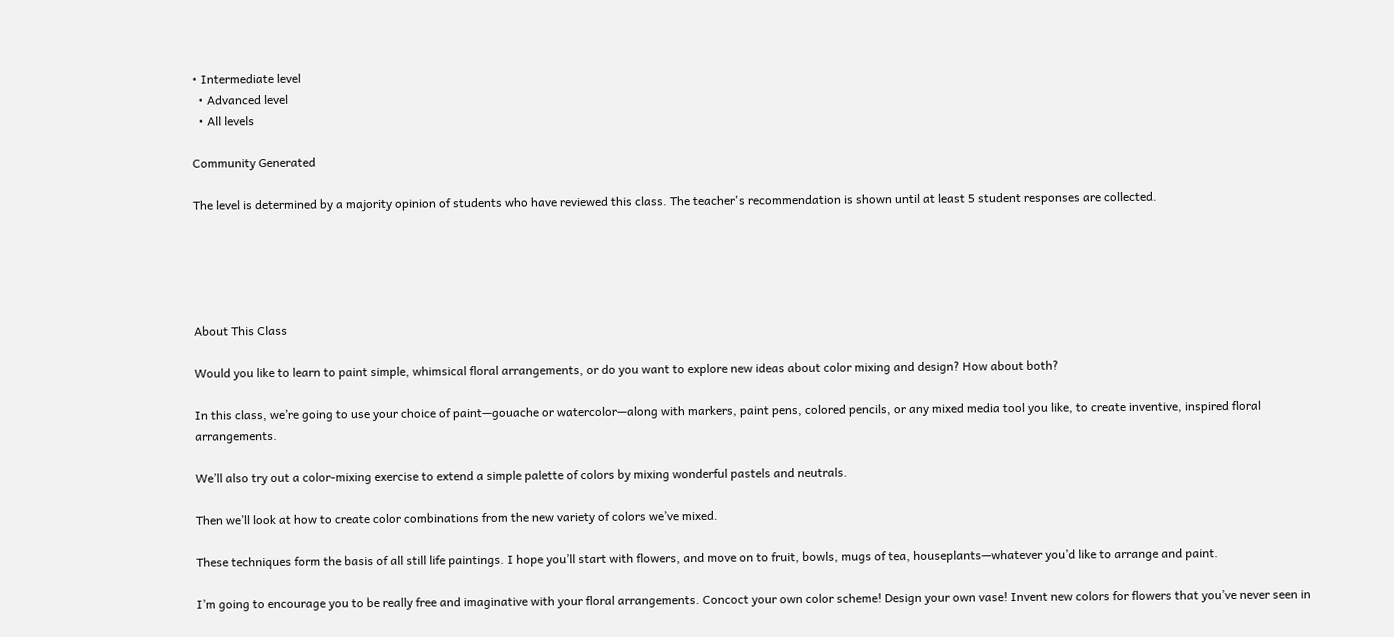• Intermediate level
  • Advanced level
  • All levels

Community Generated

The level is determined by a majority opinion of students who have reviewed this class. The teacher's recommendation is shown until at least 5 student responses are collected.





About This Class

Would you like to learn to paint simple, whimsical floral arrangements, or do you want to explore new ideas about color mixing and design? How about both?

In this class, we’re going to use your choice of paint—gouache or watercolor—along with markers, paint pens, colored pencils, or any mixed media tool you like, to create inventive, inspired floral arrangements.

We’ll also try out a color-mixing exercise to extend a simple palette of colors by mixing wonderful pastels and neutrals.

Then we’ll look at how to create color combinations from the new variety of colors we’ve mixed.

These techniques form the basis of all still life paintings. I hope you’ll start with flowers, and move on to fruit, bowls, mugs of tea, houseplants—whatever you’d like to arrange and paint.

I’m going to encourage you to be really free and imaginative with your floral arrangements. Concoct your own color scheme! Design your own vase! Invent new colors for flowers that you’ve never seen in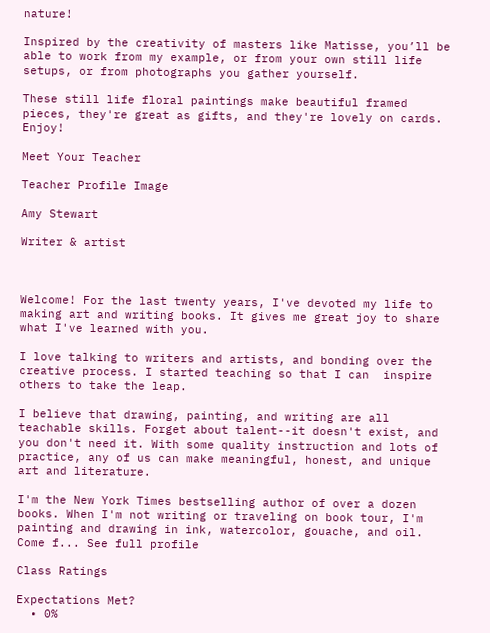nature!

Inspired by the creativity of masters like Matisse, you’ll be able to work from my example, or from your own still life setups, or from photographs you gather yourself.

These still life floral paintings make beautiful framed pieces, they're great as gifts, and they're lovely on cards. Enjoy!

Meet Your Teacher

Teacher Profile Image

Amy Stewart

Writer & artist



Welcome! For the last twenty years, I've devoted my life to making art and writing books. It gives me great joy to share what I've learned with you.

I love talking to writers and artists, and bonding over the creative process. I started teaching so that I can  inspire others to take the leap.

I believe that drawing, painting, and writing are all teachable skills. Forget about talent--it doesn't exist, and you don't need it. With some quality instruction and lots of practice, any of us can make meaningful, honest, and unique art and literature.

I'm the New York Times bestselling author of over a dozen books. When I'm not writing or traveling on book tour, I'm painting and drawing in ink, watercolor, gouache, and oil. Come f... See full profile

Class Ratings

Expectations Met?
  • 0%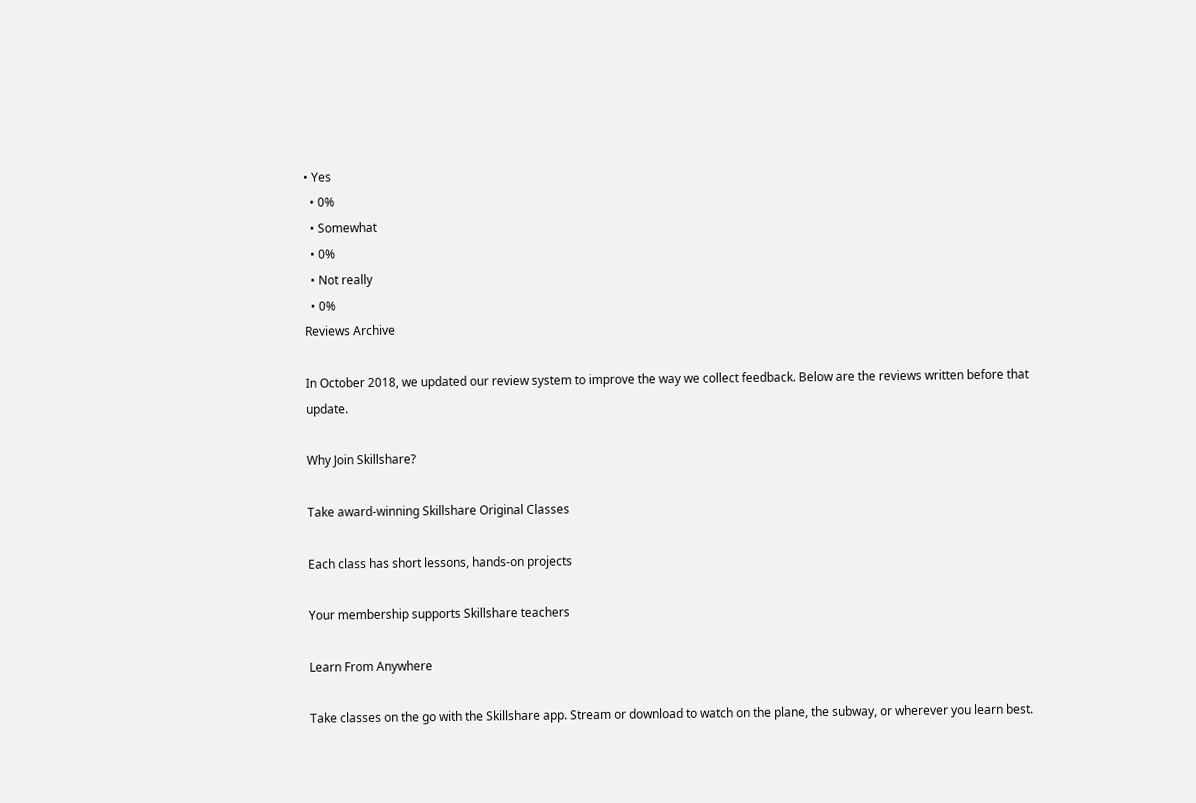• Yes
  • 0%
  • Somewhat
  • 0%
  • Not really
  • 0%
Reviews Archive

In October 2018, we updated our review system to improve the way we collect feedback. Below are the reviews written before that update.

Why Join Skillshare?

Take award-winning Skillshare Original Classes

Each class has short lessons, hands-on projects

Your membership supports Skillshare teachers

Learn From Anywhere

Take classes on the go with the Skillshare app. Stream or download to watch on the plane, the subway, or wherever you learn best.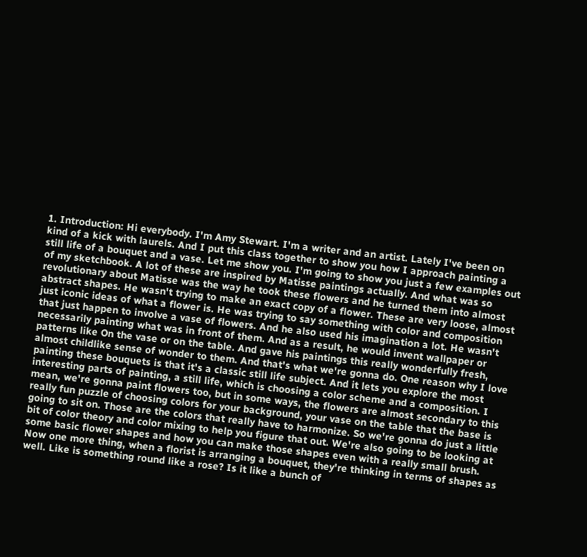1. Introduction: Hi everybody. I'm Amy Stewart. I'm a writer and an artist. Lately I've been on kind of a kick with laurels. And I put this class together to show you how I approach painting a still life of a bouquet and a vase. Let me show you. I'm going to show you just a few examples out of my sketchbook. A lot of these are inspired by Matisse paintings actually. And what was so revolutionary about Matisse was the way he took these flowers and he turned them into almost abstract shapes. He wasn't trying to make an exact copy of a flower. These are very loose, almost just iconic ideas of what a flower is. He was trying to say something with color and composition that just happen to involve a vase of flowers. And he also used his imagination a lot. He wasn't necessarily painting what was in front of them. And as a result, he would invent wallpaper or patterns like On the vase or on the table. And gave his paintings this really wonderfully fresh, almost childlike sense of wonder to them. And that's what we're gonna do. One reason why I love painting these bouquets is that it's a classic still life subject. And it lets you explore the most interesting parts of painting, a still life, which is choosing a color scheme and a composition. I mean, we're gonna paint flowers too, but in some ways, the flowers are almost secondary to this really fun puzzle of choosing colors for your background, your vase on the table that the base is going to sit on. Those are the colors that really have to harmonize. So we're gonna do just a little bit of color theory and color mixing to help you figure that out. We're also going to be looking at some basic flower shapes and how you can make those shapes even with a really small brush. Now one more thing, when a florist is arranging a bouquet, they're thinking in terms of shapes as well. Like is something round like a rose? Is it like a bunch of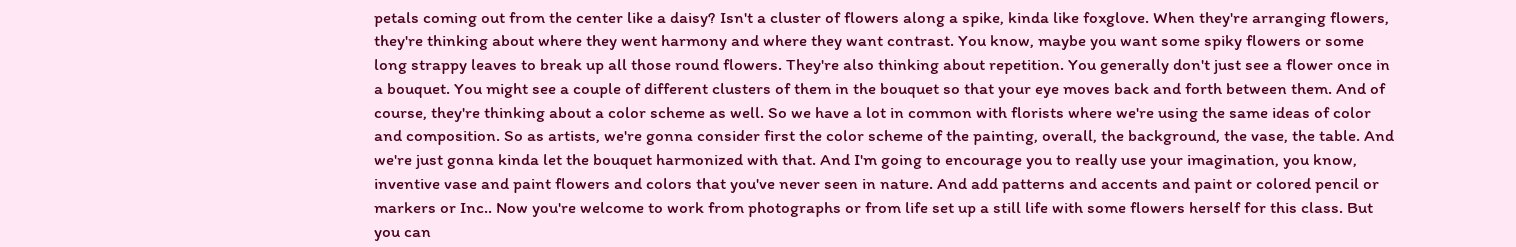petals coming out from the center like a daisy? Isn't a cluster of flowers along a spike, kinda like foxglove. When they're arranging flowers, they're thinking about where they went harmony and where they want contrast. You know, maybe you want some spiky flowers or some long strappy leaves to break up all those round flowers. They're also thinking about repetition. You generally don't just see a flower once in a bouquet. You might see a couple of different clusters of them in the bouquet so that your eye moves back and forth between them. And of course, they're thinking about a color scheme as well. So we have a lot in common with florists where we're using the same ideas of color and composition. So as artists, we're gonna consider first the color scheme of the painting, overall, the background, the vase, the table. And we're just gonna kinda let the bouquet harmonized with that. And I'm going to encourage you to really use your imagination, you know, inventive vase and paint flowers and colors that you've never seen in nature. And add patterns and accents and paint or colored pencil or markers or Inc.. Now you're welcome to work from photographs or from life set up a still life with some flowers herself for this class. But you can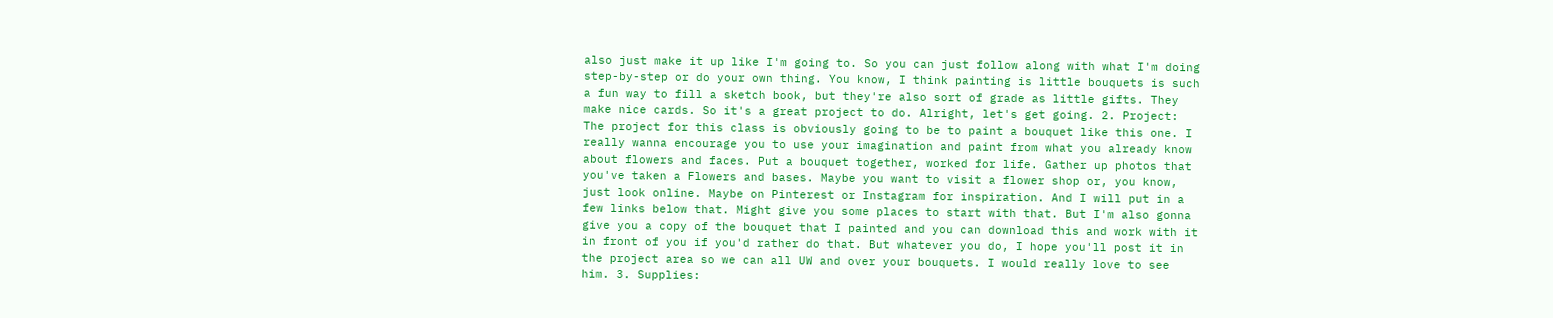also just make it up like I'm going to. So you can just follow along with what I'm doing step-by-step or do your own thing. You know, I think painting is little bouquets is such a fun way to fill a sketch book, but they're also sort of grade as little gifts. They make nice cards. So it's a great project to do. Alright, let's get going. 2. Project: The project for this class is obviously going to be to paint a bouquet like this one. I really wanna encourage you to use your imagination and paint from what you already know about flowers and faces. Put a bouquet together, worked for life. Gather up photos that you've taken a Flowers and bases. Maybe you want to visit a flower shop or, you know, just look online. Maybe on Pinterest or Instagram for inspiration. And I will put in a few links below that. Might give you some places to start with that. But I'm also gonna give you a copy of the bouquet that I painted and you can download this and work with it in front of you if you'd rather do that. But whatever you do, I hope you'll post it in the project area so we can all UW and over your bouquets. I would really love to see him. 3. Supplies: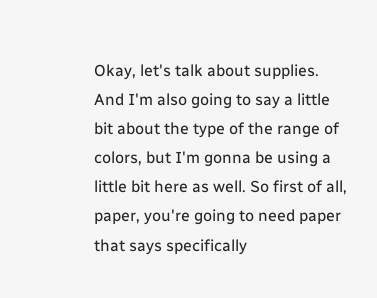Okay, let's talk about supplies. And I'm also going to say a little bit about the type of the range of colors, but I'm gonna be using a little bit here as well. So first of all, paper, you're going to need paper that says specifically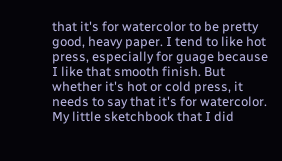that it's for watercolor to be pretty good, heavy paper. I tend to like hot press, especially for guage because I like that smooth finish. But whether it's hot or cold press, it needs to say that it's for watercolor. My little sketchbook that I did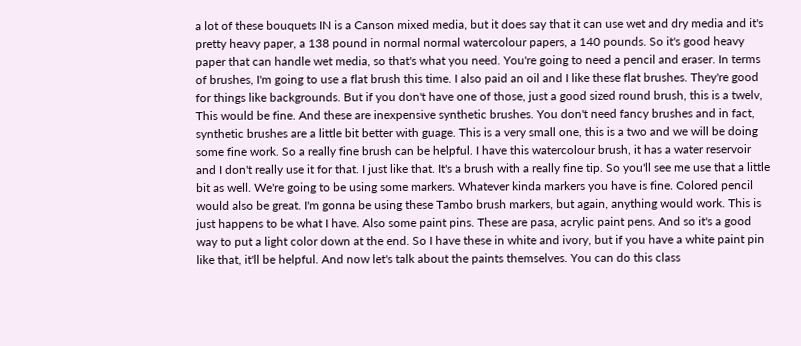a lot of these bouquets IN is a Canson mixed media, but it does say that it can use wet and dry media and it's pretty heavy paper, a 138 pound in normal normal watercolour papers, a 140 pounds. So it's good heavy paper that can handle wet media, so that's what you need. You're going to need a pencil and eraser. In terms of brushes, I'm going to use a flat brush this time. I also paid an oil and I like these flat brushes. They're good for things like backgrounds. But if you don't have one of those, just a good sized round brush, this is a twelv, This would be fine. And these are inexpensive synthetic brushes. You don't need fancy brushes and in fact, synthetic brushes are a little bit better with guage. This is a very small one, this is a two and we will be doing some fine work. So a really fine brush can be helpful. I have this watercolour brush, it has a water reservoir and I don't really use it for that. I just like that. It's a brush with a really fine tip. So you'll see me use that a little bit as well. We're going to be using some markers. Whatever kinda markers you have is fine. Colored pencil would also be great. I'm gonna be using these Tambo brush markers, but again, anything would work. This is just happens to be what I have. Also some paint pins. These are pasa, acrylic paint pens. And so it's a good way to put a light color down at the end. So I have these in white and ivory, but if you have a white paint pin like that, it'll be helpful. And now let's talk about the paints themselves. You can do this class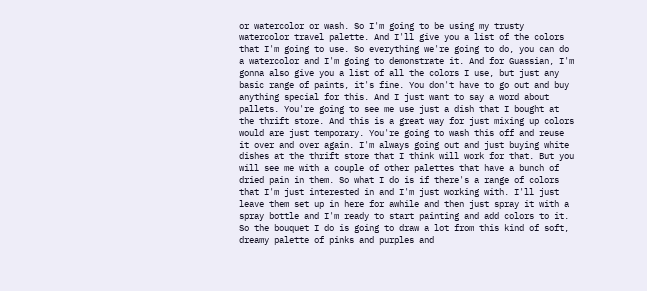or watercolor or wash. So I'm going to be using my trusty watercolor travel palette. And I'll give you a list of the colors that I'm going to use. So everything we're going to do, you can do a watercolor and I'm going to demonstrate it. And for Guassian, I'm gonna also give you a list of all the colors I use, but just any basic range of paints, it's fine. You don't have to go out and buy anything special for this. And I just want to say a word about pallets. You're going to see me use just a dish that I bought at the thrift store. And this is a great way for just mixing up colors would are just temporary. You're going to wash this off and reuse it over and over again. I'm always going out and just buying white dishes at the thrift store that I think will work for that. But you will see me with a couple of other palettes that have a bunch of dried pain in them. So what I do is if there's a range of colors that I'm just interested in and I'm just working with. I'll just leave them set up in here for awhile and then just spray it with a spray bottle and I'm ready to start painting and add colors to it. So the bouquet I do is going to draw a lot from this kind of soft, dreamy palette of pinks and purples and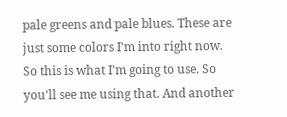pale greens and pale blues. These are just some colors I'm into right now. So this is what I'm going to use. So you'll see me using that. And another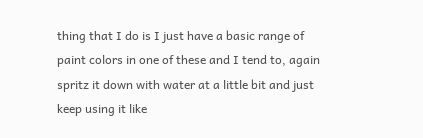thing that I do is I just have a basic range of paint colors in one of these and I tend to, again spritz it down with water at a little bit and just keep using it like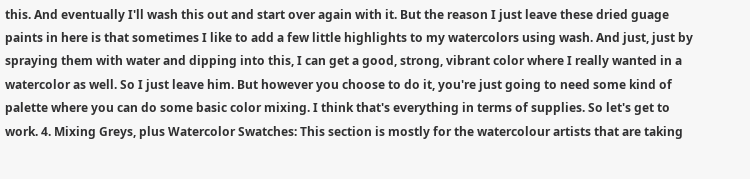this. And eventually I'll wash this out and start over again with it. But the reason I just leave these dried guage paints in here is that sometimes I like to add a few little highlights to my watercolors using wash. And just, just by spraying them with water and dipping into this, I can get a good, strong, vibrant color where I really wanted in a watercolor as well. So I just leave him. But however you choose to do it, you're just going to need some kind of palette where you can do some basic color mixing. I think that's everything in terms of supplies. So let's get to work. 4. Mixing Greys, plus Watercolor Swatches: This section is mostly for the watercolour artists that are taking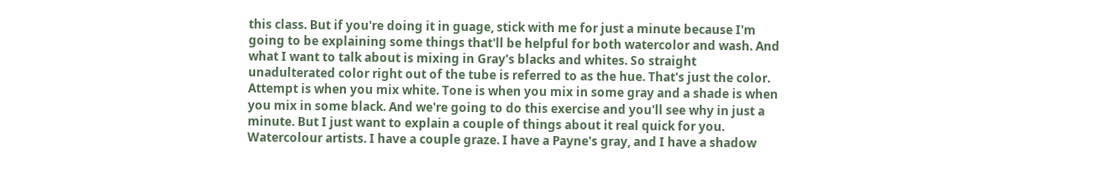this class. But if you're doing it in guage, stick with me for just a minute because I'm going to be explaining some things that'll be helpful for both watercolor and wash. And what I want to talk about is mixing in Gray's blacks and whites. So straight unadulterated color right out of the tube is referred to as the hue. That's just the color. Attempt is when you mix white. Tone is when you mix in some gray and a shade is when you mix in some black. And we're going to do this exercise and you'll see why in just a minute. But I just want to explain a couple of things about it real quick for you. Watercolour artists. I have a couple graze. I have a Payne's gray, and I have a shadow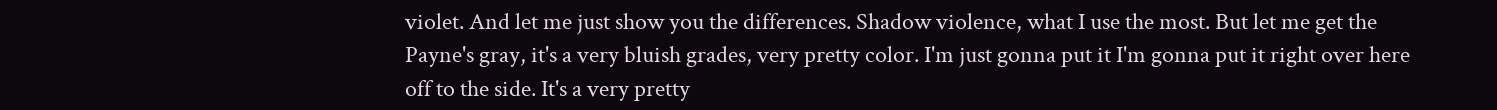violet. And let me just show you the differences. Shadow violence, what I use the most. But let me get the Payne's gray, it's a very bluish grades, very pretty color. I'm just gonna put it I'm gonna put it right over here off to the side. It's a very pretty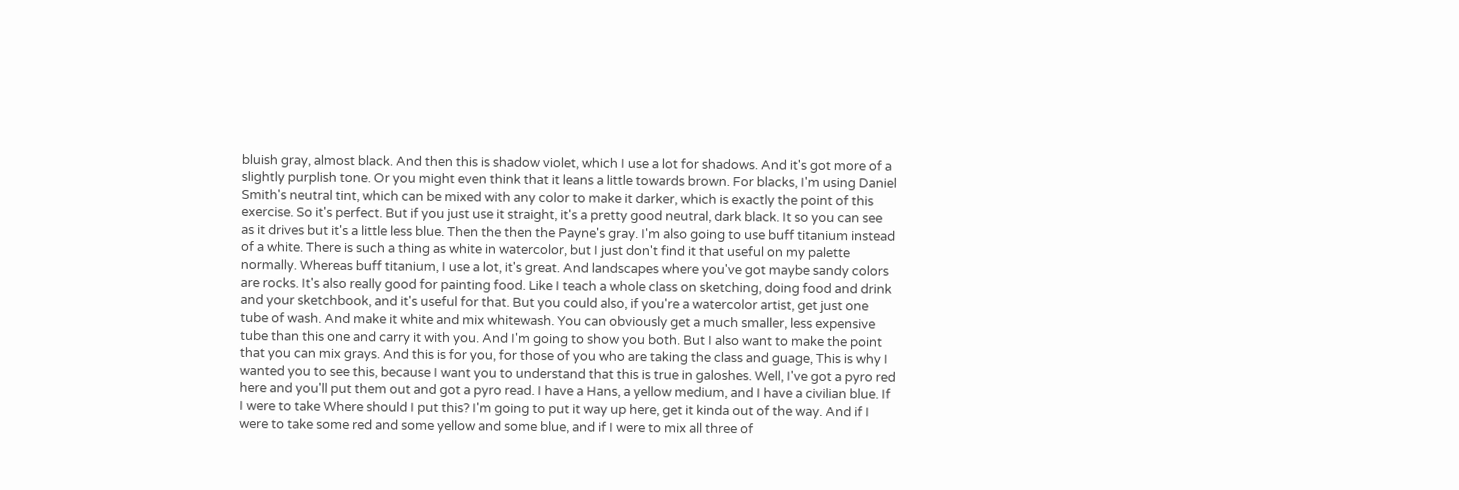bluish gray, almost black. And then this is shadow violet, which I use a lot for shadows. And it's got more of a slightly purplish tone. Or you might even think that it leans a little towards brown. For blacks, I'm using Daniel Smith's neutral tint, which can be mixed with any color to make it darker, which is exactly the point of this exercise. So it's perfect. But if you just use it straight, it's a pretty good neutral, dark black. It so you can see as it drives but it's a little less blue. Then the then the Payne's gray. I'm also going to use buff titanium instead of a white. There is such a thing as white in watercolor, but I just don't find it that useful on my palette normally. Whereas buff titanium, I use a lot, it's great. And landscapes where you've got maybe sandy colors are rocks. It's also really good for painting food. Like I teach a whole class on sketching, doing food and drink and your sketchbook, and it's useful for that. But you could also, if you're a watercolor artist, get just one tube of wash. And make it white and mix whitewash. You can obviously get a much smaller, less expensive tube than this one and carry it with you. And I'm going to show you both. But I also want to make the point that you can mix grays. And this is for you, for those of you who are taking the class and guage, This is why I wanted you to see this, because I want you to understand that this is true in galoshes. Well, I've got a pyro red here and you'll put them out and got a pyro read. I have a Hans, a yellow medium, and I have a civilian blue. If I were to take Where should I put this? I'm going to put it way up here, get it kinda out of the way. And if I were to take some red and some yellow and some blue, and if I were to mix all three of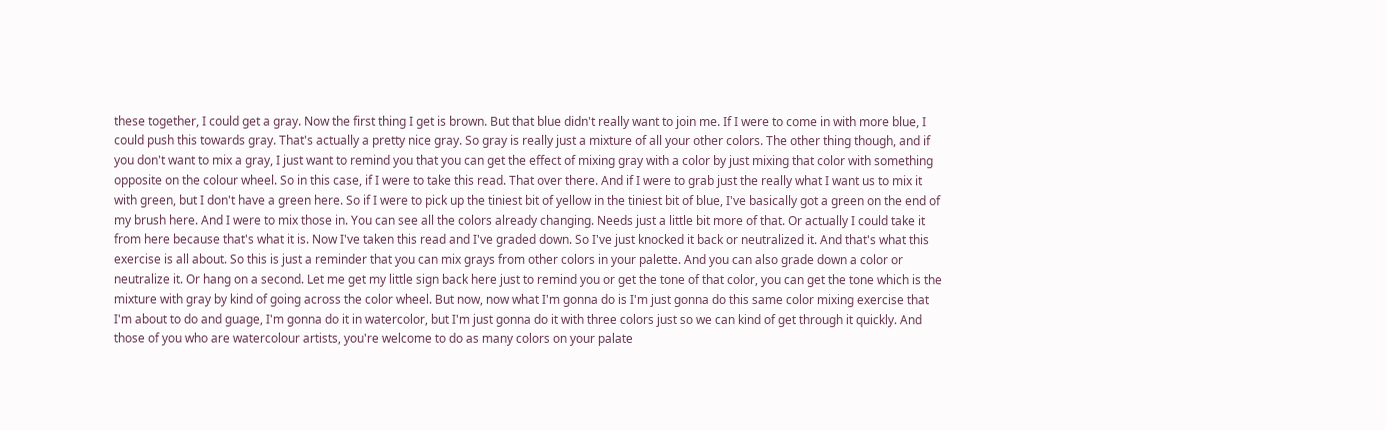these together, I could get a gray. Now the first thing I get is brown. But that blue didn't really want to join me. If I were to come in with more blue, I could push this towards gray. That's actually a pretty nice gray. So gray is really just a mixture of all your other colors. The other thing though, and if you don't want to mix a gray, I just want to remind you that you can get the effect of mixing gray with a color by just mixing that color with something opposite on the colour wheel. So in this case, if I were to take this read. That over there. And if I were to grab just the really what I want us to mix it with green, but I don't have a green here. So if I were to pick up the tiniest bit of yellow in the tiniest bit of blue, I've basically got a green on the end of my brush here. And I were to mix those in. You can see all the colors already changing. Needs just a little bit more of that. Or actually I could take it from here because that's what it is. Now I've taken this read and I've graded down. So I've just knocked it back or neutralized it. And that's what this exercise is all about. So this is just a reminder that you can mix grays from other colors in your palette. And you can also grade down a color or neutralize it. Or hang on a second. Let me get my little sign back here just to remind you or get the tone of that color, you can get the tone which is the mixture with gray by kind of going across the color wheel. But now, now what I'm gonna do is I'm just gonna do this same color mixing exercise that I'm about to do and guage, I'm gonna do it in watercolor, but I'm just gonna do it with three colors just so we can kind of get through it quickly. And those of you who are watercolour artists, you're welcome to do as many colors on your palate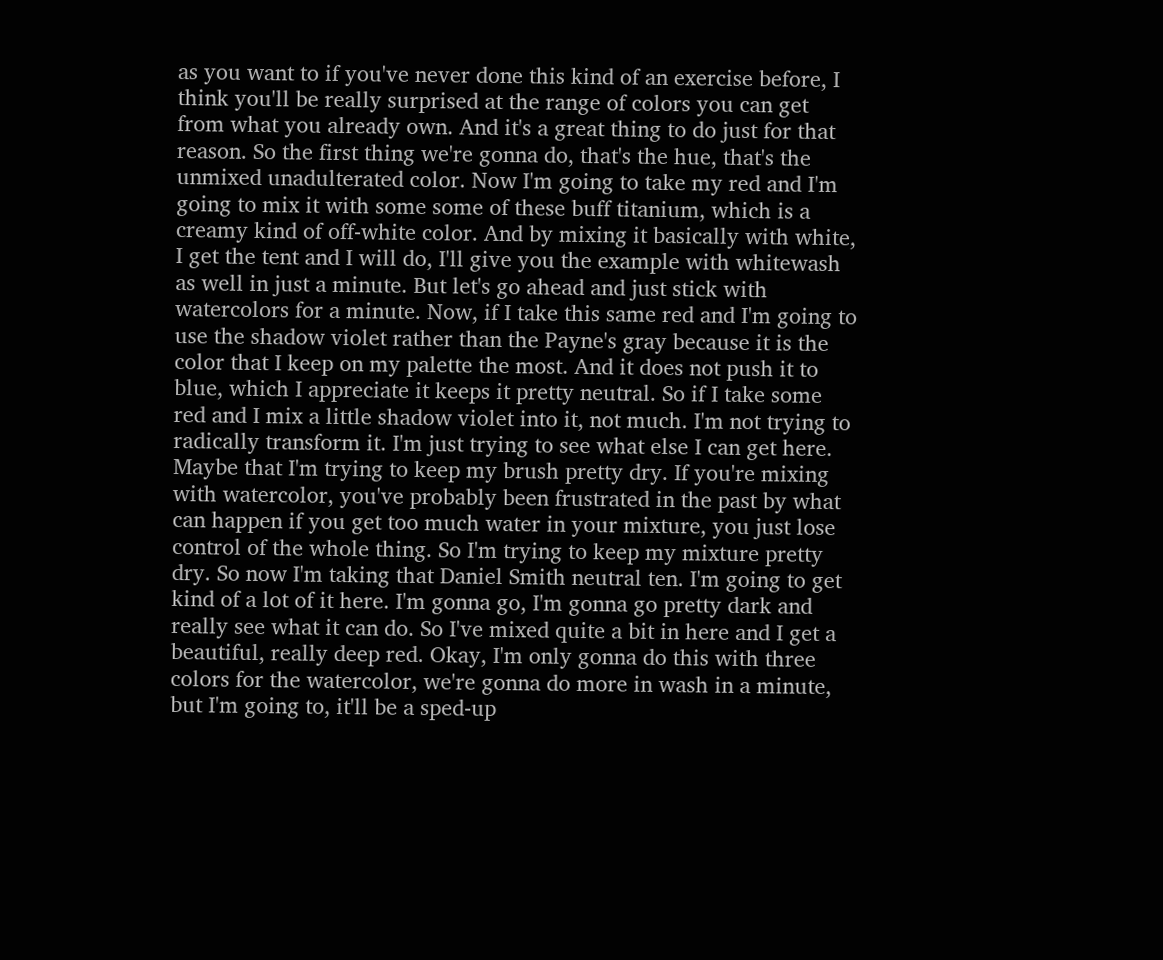as you want to if you've never done this kind of an exercise before, I think you'll be really surprised at the range of colors you can get from what you already own. And it's a great thing to do just for that reason. So the first thing we're gonna do, that's the hue, that's the unmixed unadulterated color. Now I'm going to take my red and I'm going to mix it with some some of these buff titanium, which is a creamy kind of off-white color. And by mixing it basically with white, I get the tent and I will do, I'll give you the example with whitewash as well in just a minute. But let's go ahead and just stick with watercolors for a minute. Now, if I take this same red and I'm going to use the shadow violet rather than the Payne's gray because it is the color that I keep on my palette the most. And it does not push it to blue, which I appreciate it keeps it pretty neutral. So if I take some red and I mix a little shadow violet into it, not much. I'm not trying to radically transform it. I'm just trying to see what else I can get here. Maybe that I'm trying to keep my brush pretty dry. If you're mixing with watercolor, you've probably been frustrated in the past by what can happen if you get too much water in your mixture, you just lose control of the whole thing. So I'm trying to keep my mixture pretty dry. So now I'm taking that Daniel Smith neutral ten. I'm going to get kind of a lot of it here. I'm gonna go, I'm gonna go pretty dark and really see what it can do. So I've mixed quite a bit in here and I get a beautiful, really deep red. Okay, I'm only gonna do this with three colors for the watercolor, we're gonna do more in wash in a minute, but I'm going to, it'll be a sped-up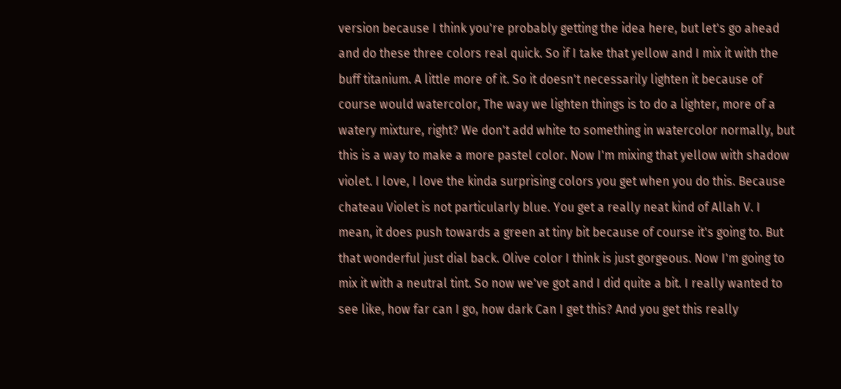version because I think you're probably getting the idea here, but let's go ahead and do these three colors real quick. So if I take that yellow and I mix it with the buff titanium. A little more of it. So it doesn't necessarily lighten it because of course would watercolor, The way we lighten things is to do a lighter, more of a watery mixture, right? We don't add white to something in watercolor normally, but this is a way to make a more pastel color. Now I'm mixing that yellow with shadow violet. I love, I love the kinda surprising colors you get when you do this. Because chateau Violet is not particularly blue. You get a really neat kind of Allah V. I mean, it does push towards a green at tiny bit because of course it's going to. But that wonderful just dial back. Olive color I think is just gorgeous. Now I'm going to mix it with a neutral tint. So now we've got and I did quite a bit. I really wanted to see like, how far can I go, how dark Can I get this? And you get this really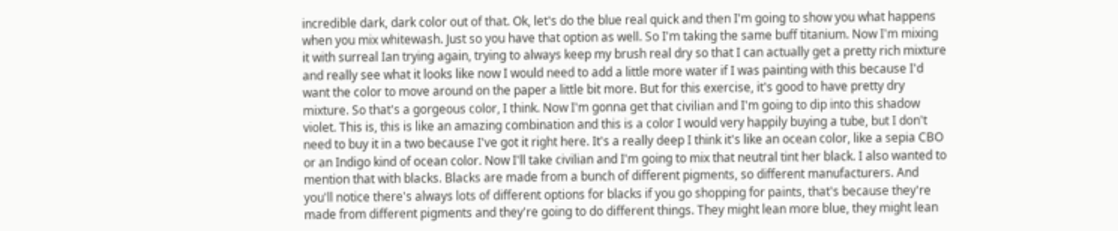incredible dark, dark color out of that. Ok, let's do the blue real quick and then I'm going to show you what happens when you mix whitewash. Just so you have that option as well. So I'm taking the same buff titanium. Now I'm mixing it with surreal Ian trying again, trying to always keep my brush real dry so that I can actually get a pretty rich mixture and really see what it looks like now I would need to add a little more water if I was painting with this because I'd want the color to move around on the paper a little bit more. But for this exercise, it's good to have pretty dry mixture. So that's a gorgeous color, I think. Now I'm gonna get that civilian and I'm going to dip into this shadow violet. This is, this is like an amazing combination and this is a color I would very happily buying a tube, but I don't need to buy it in a two because I've got it right here. It's a really deep I think it's like an ocean color, like a sepia CBO or an Indigo kind of ocean color. Now I'll take civilian and I'm going to mix that neutral tint her black. I also wanted to mention that with blacks. Blacks are made from a bunch of different pigments, so different manufacturers. And you'll notice there's always lots of different options for blacks if you go shopping for paints, that's because they're made from different pigments and they're going to do different things. They might lean more blue, they might lean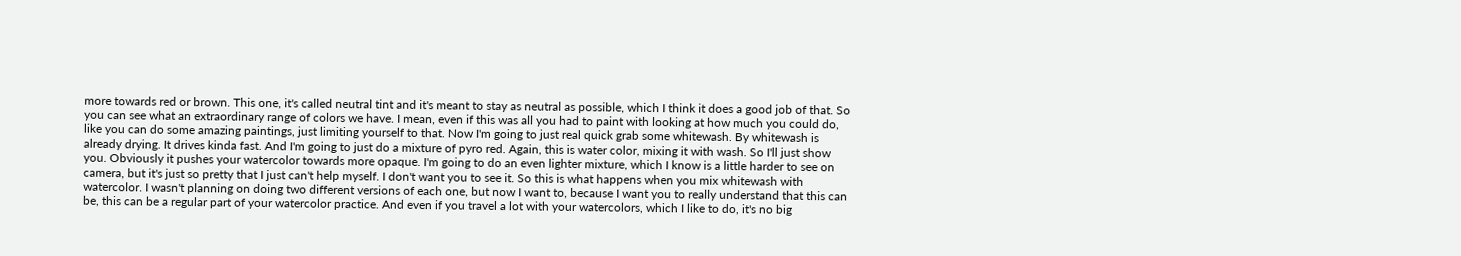more towards red or brown. This one, it's called neutral tint and it's meant to stay as neutral as possible, which I think it does a good job of that. So you can see what an extraordinary range of colors we have. I mean, even if this was all you had to paint with looking at how much you could do, like you can do some amazing paintings, just limiting yourself to that. Now I'm going to just real quick grab some whitewash. By whitewash is already drying. It drives kinda fast. And I'm going to just do a mixture of pyro red. Again, this is water color, mixing it with wash. So I'll just show you. Obviously it pushes your watercolor towards more opaque. I'm going to do an even lighter mixture, which I know is a little harder to see on camera, but it's just so pretty that I just can't help myself. I don't want you to see it. So this is what happens when you mix whitewash with watercolor. I wasn't planning on doing two different versions of each one, but now I want to, because I want you to really understand that this can be, this can be a regular part of your watercolor practice. And even if you travel a lot with your watercolors, which I like to do, it's no big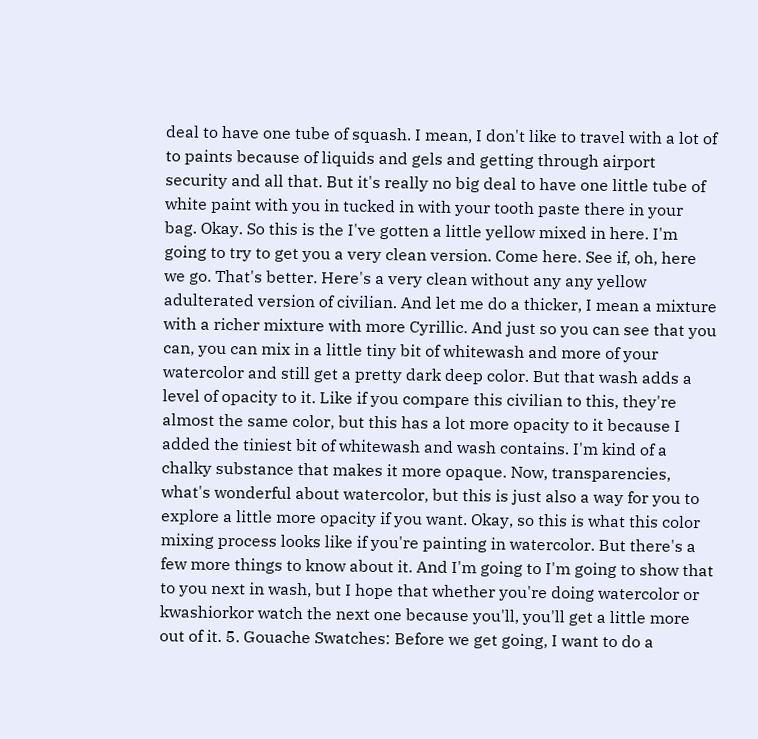deal to have one tube of squash. I mean, I don't like to travel with a lot of to paints because of liquids and gels and getting through airport security and all that. But it's really no big deal to have one little tube of white paint with you in tucked in with your tooth paste there in your bag. Okay. So this is the I've gotten a little yellow mixed in here. I'm going to try to get you a very clean version. Come here. See if, oh, here we go. That's better. Here's a very clean without any any yellow adulterated version of civilian. And let me do a thicker, I mean a mixture with a richer mixture with more Cyrillic. And just so you can see that you can, you can mix in a little tiny bit of whitewash and more of your watercolor and still get a pretty dark deep color. But that wash adds a level of opacity to it. Like if you compare this civilian to this, they're almost the same color, but this has a lot more opacity to it because I added the tiniest bit of whitewash and wash contains. I'm kind of a chalky substance that makes it more opaque. Now, transparencies, what's wonderful about watercolor, but this is just also a way for you to explore a little more opacity if you want. Okay, so this is what this color mixing process looks like if you're painting in watercolor. But there's a few more things to know about it. And I'm going to I'm going to show that to you next in wash, but I hope that whether you're doing watercolor or kwashiorkor watch the next one because you'll, you'll get a little more out of it. 5. Gouache Swatches: Before we get going, I want to do a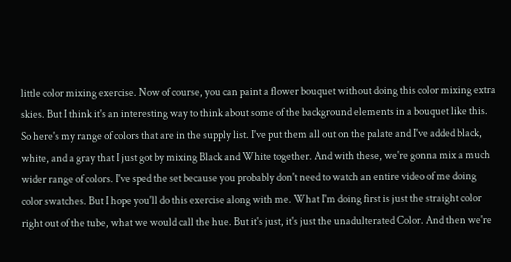little color mixing exercise. Now of course, you can paint a flower bouquet without doing this color mixing extra skies. But I think it's an interesting way to think about some of the background elements in a bouquet like this. So here's my range of colors that are in the supply list. I've put them all out on the palate and I've added black, white, and a gray that I just got by mixing Black and White together. And with these, we're gonna mix a much wider range of colors. I've sped the set because you probably don't need to watch an entire video of me doing color swatches. But I hope you'll do this exercise along with me. What I'm doing first is just the straight color right out of the tube, what we would call the hue. But it's just, it's just the unadulterated Color. And then we're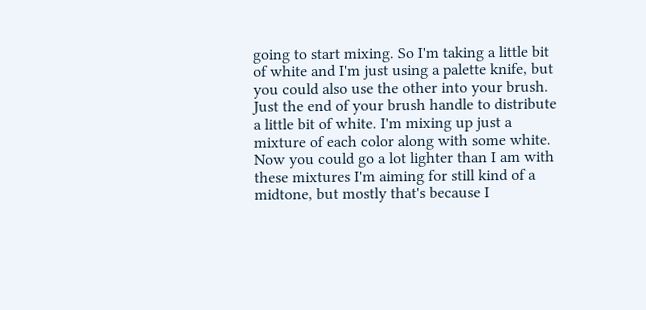going to start mixing. So I'm taking a little bit of white and I'm just using a palette knife, but you could also use the other into your brush. Just the end of your brush handle to distribute a little bit of white. I'm mixing up just a mixture of each color along with some white. Now you could go a lot lighter than I am with these mixtures I'm aiming for still kind of a midtone, but mostly that's because I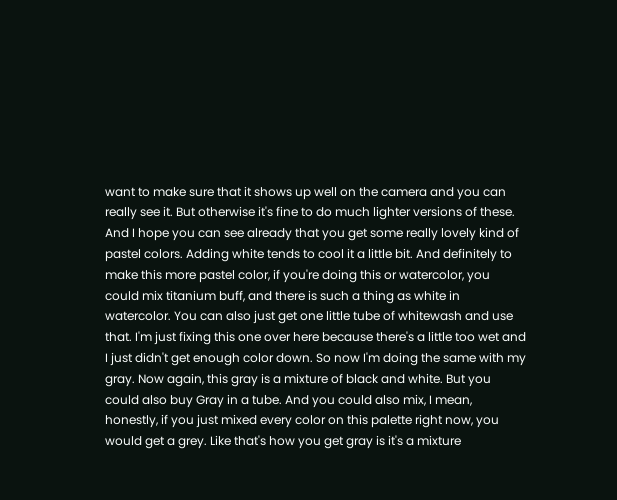want to make sure that it shows up well on the camera and you can really see it. But otherwise it's fine to do much lighter versions of these. And I hope you can see already that you get some really lovely kind of pastel colors. Adding white tends to cool it a little bit. And definitely to make this more pastel color, if you're doing this or watercolor, you could mix titanium buff, and there is such a thing as white in watercolor. You can also just get one little tube of whitewash and use that. I'm just fixing this one over here because there's a little too wet and I just didn't get enough color down. So now I'm doing the same with my gray. Now again, this gray is a mixture of black and white. But you could also buy Gray in a tube. And you could also mix, I mean, honestly, if you just mixed every color on this palette right now, you would get a grey. Like that's how you get gray is it's a mixture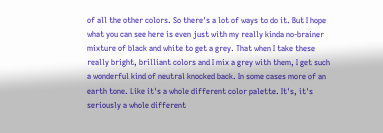of all the other colors. So there's a lot of ways to do it. But I hope what you can see here is even just with my really kinda no-brainer mixture of black and white to get a grey. That when I take these really bright, brilliant colors and I mix a grey with them, I get such a wonderful kind of neutral knocked back. In some cases more of an earth tone. Like it's a whole different color palette. It's, it's seriously a whole different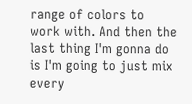range of colors to work with. And then the last thing I'm gonna do is I'm going to just mix every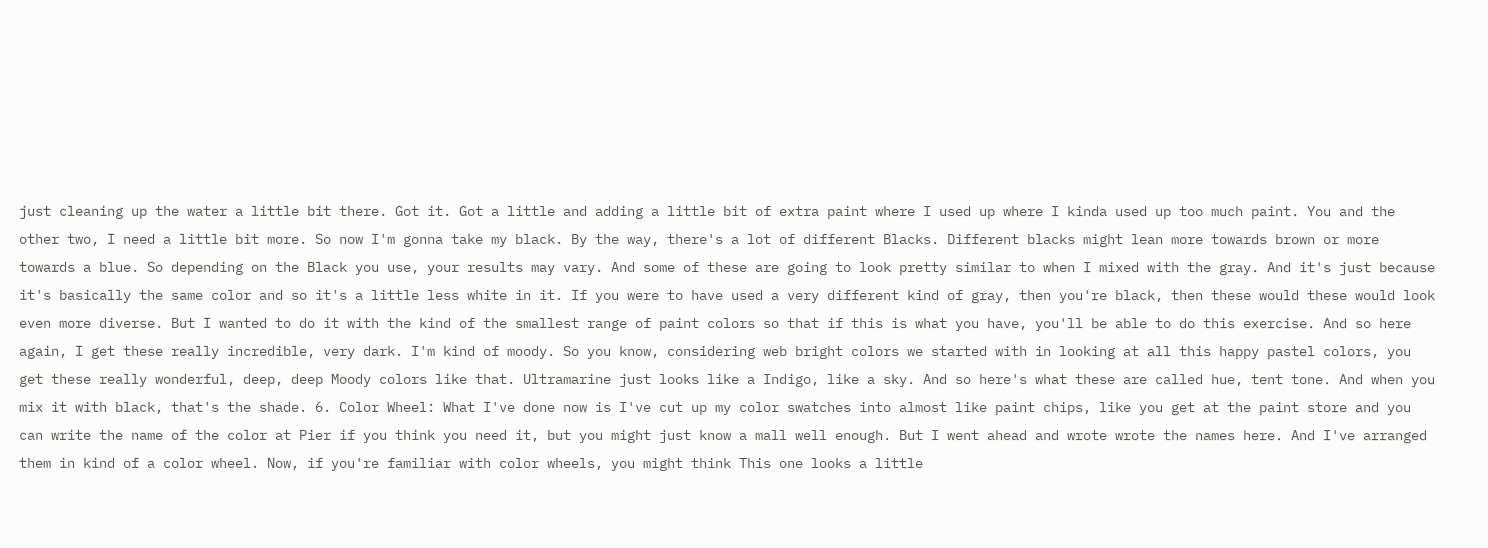just cleaning up the water a little bit there. Got it. Got a little and adding a little bit of extra paint where I used up where I kinda used up too much paint. You and the other two, I need a little bit more. So now I'm gonna take my black. By the way, there's a lot of different Blacks. Different blacks might lean more towards brown or more towards a blue. So depending on the Black you use, your results may vary. And some of these are going to look pretty similar to when I mixed with the gray. And it's just because it's basically the same color and so it's a little less white in it. If you were to have used a very different kind of gray, then you're black, then these would these would look even more diverse. But I wanted to do it with the kind of the smallest range of paint colors so that if this is what you have, you'll be able to do this exercise. And so here again, I get these really incredible, very dark. I'm kind of moody. So you know, considering web bright colors we started with in looking at all this happy pastel colors, you get these really wonderful, deep, deep Moody colors like that. Ultramarine just looks like a Indigo, like a sky. And so here's what these are called hue, tent tone. And when you mix it with black, that's the shade. 6. Color Wheel: What I've done now is I've cut up my color swatches into almost like paint chips, like you get at the paint store and you can write the name of the color at Pier if you think you need it, but you might just know a mall well enough. But I went ahead and wrote wrote the names here. And I've arranged them in kind of a color wheel. Now, if you're familiar with color wheels, you might think This one looks a little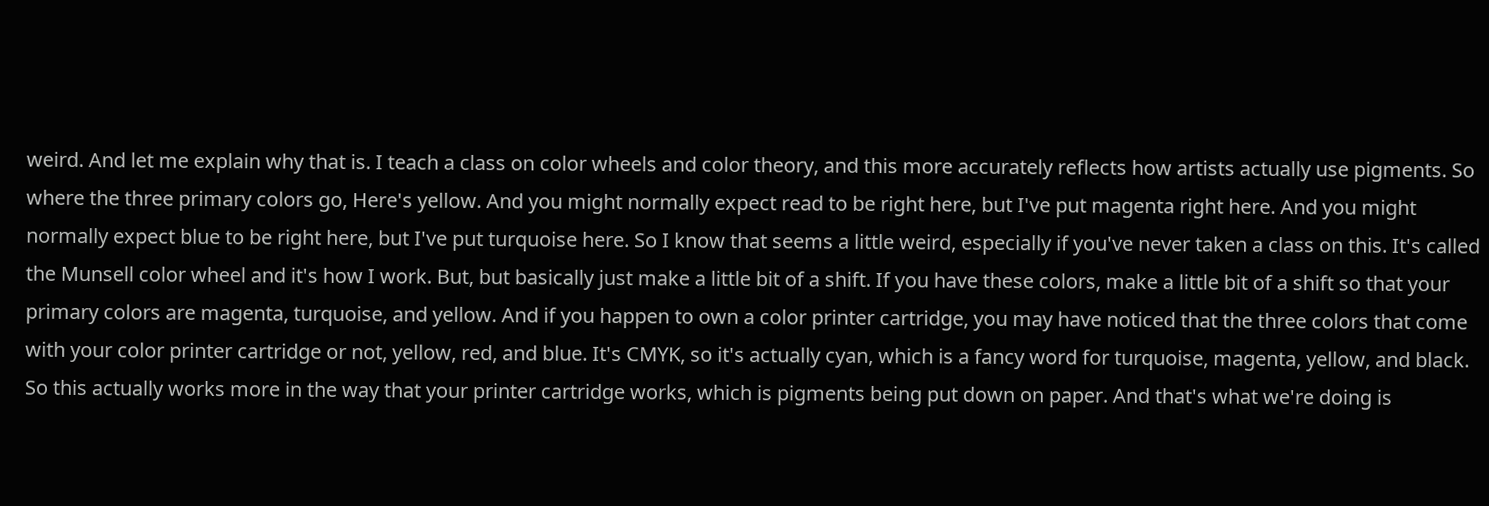weird. And let me explain why that is. I teach a class on color wheels and color theory, and this more accurately reflects how artists actually use pigments. So where the three primary colors go, Here's yellow. And you might normally expect read to be right here, but I've put magenta right here. And you might normally expect blue to be right here, but I've put turquoise here. So I know that seems a little weird, especially if you've never taken a class on this. It's called the Munsell color wheel and it's how I work. But, but basically just make a little bit of a shift. If you have these colors, make a little bit of a shift so that your primary colors are magenta, turquoise, and yellow. And if you happen to own a color printer cartridge, you may have noticed that the three colors that come with your color printer cartridge or not, yellow, red, and blue. It's CMYK, so it's actually cyan, which is a fancy word for turquoise, magenta, yellow, and black. So this actually works more in the way that your printer cartridge works, which is pigments being put down on paper. And that's what we're doing is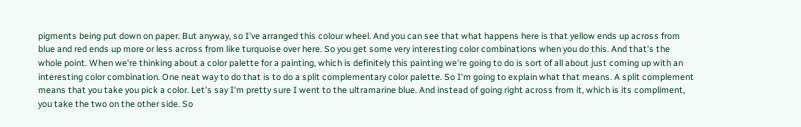pigments being put down on paper. But anyway, so I've arranged this colour wheel. And you can see that what happens here is that yellow ends up across from blue and red ends up more or less across from like turquoise over here. So you get some very interesting color combinations when you do this. And that's the whole point. When we're thinking about a color palette for a painting, which is definitely this painting we're going to do is sort of all about just coming up with an interesting color combination. One neat way to do that is to do a split complementary color palette. So I'm going to explain what that means. A split complement means that you take you pick a color. Let's say I'm pretty sure I went to the ultramarine blue. And instead of going right across from it, which is its compliment, you take the two on the other side. So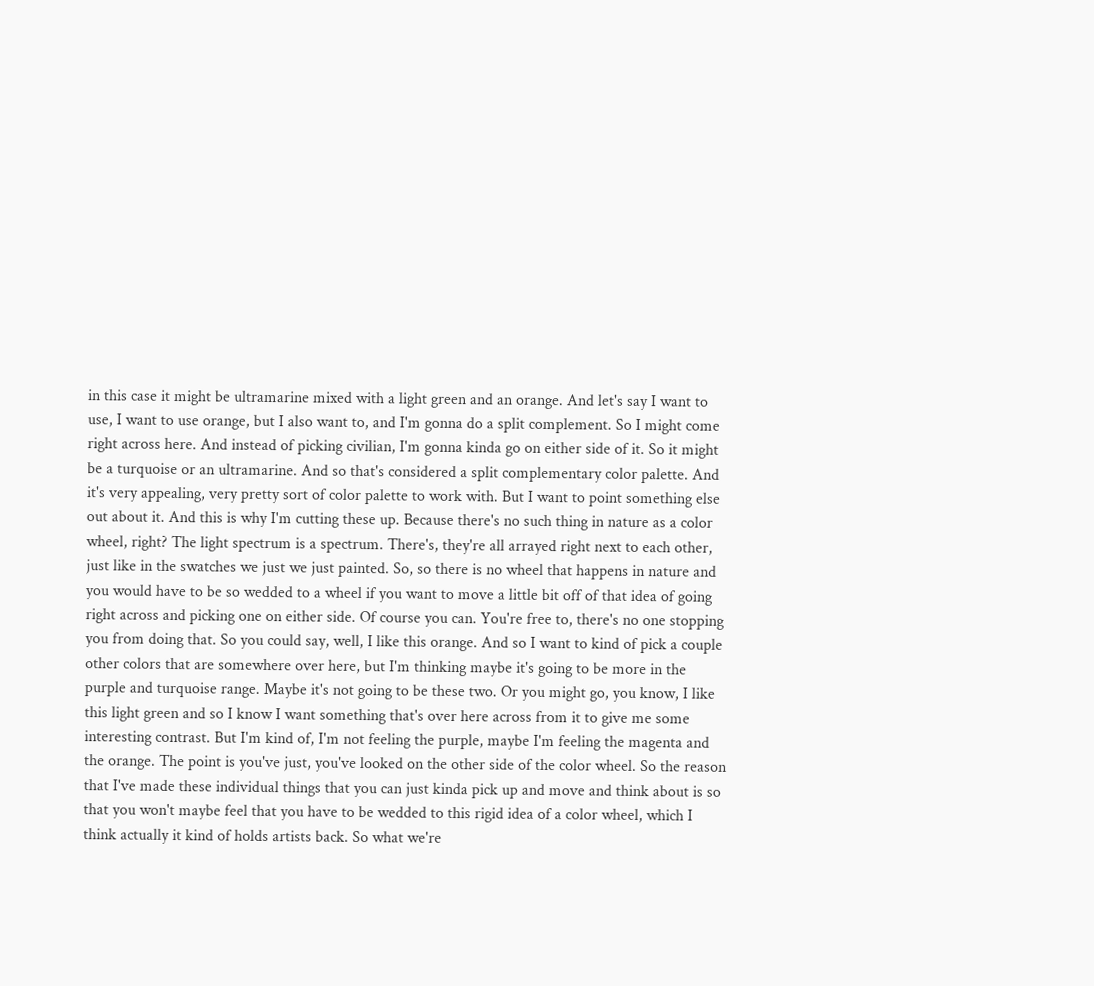in this case it might be ultramarine mixed with a light green and an orange. And let's say I want to use, I want to use orange, but I also want to, and I'm gonna do a split complement. So I might come right across here. And instead of picking civilian, I'm gonna kinda go on either side of it. So it might be a turquoise or an ultramarine. And so that's considered a split complementary color palette. And it's very appealing, very pretty sort of color palette to work with. But I want to point something else out about it. And this is why I'm cutting these up. Because there's no such thing in nature as a color wheel, right? The light spectrum is a spectrum. There's, they're all arrayed right next to each other, just like in the swatches we just we just painted. So, so there is no wheel that happens in nature and you would have to be so wedded to a wheel if you want to move a little bit off of that idea of going right across and picking one on either side. Of course you can. You're free to, there's no one stopping you from doing that. So you could say, well, I like this orange. And so I want to kind of pick a couple other colors that are somewhere over here, but I'm thinking maybe it's going to be more in the purple and turquoise range. Maybe it's not going to be these two. Or you might go, you know, I like this light green and so I know I want something that's over here across from it to give me some interesting contrast. But I'm kind of, I'm not feeling the purple, maybe I'm feeling the magenta and the orange. The point is you've just, you've looked on the other side of the color wheel. So the reason that I've made these individual things that you can just kinda pick up and move and think about is so that you won't maybe feel that you have to be wedded to this rigid idea of a color wheel, which I think actually it kind of holds artists back. So what we're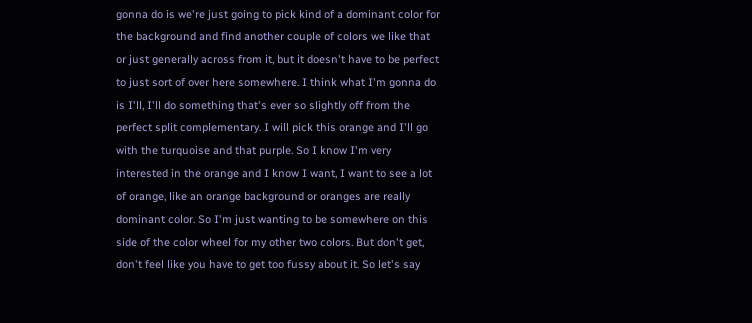gonna do is we're just going to pick kind of a dominant color for the background and find another couple of colors we like that or just generally across from it, but it doesn't have to be perfect to just sort of over here somewhere. I think what I'm gonna do is I'll, I'll do something that's ever so slightly off from the perfect split complementary. I will pick this orange and I'll go with the turquoise and that purple. So I know I'm very interested in the orange and I know I want, I want to see a lot of orange, like an orange background or oranges are really dominant color. So I'm just wanting to be somewhere on this side of the color wheel for my other two colors. But don't get, don't feel like you have to get too fussy about it. So let's say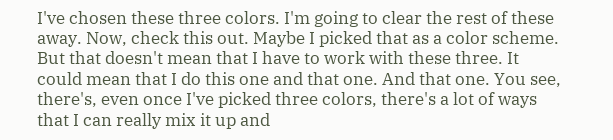I've chosen these three colors. I'm going to clear the rest of these away. Now, check this out. Maybe I picked that as a color scheme. But that doesn't mean that I have to work with these three. It could mean that I do this one and that one. And that one. You see, there's, even once I've picked three colors, there's a lot of ways that I can really mix it up and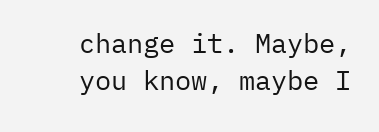change it. Maybe, you know, maybe I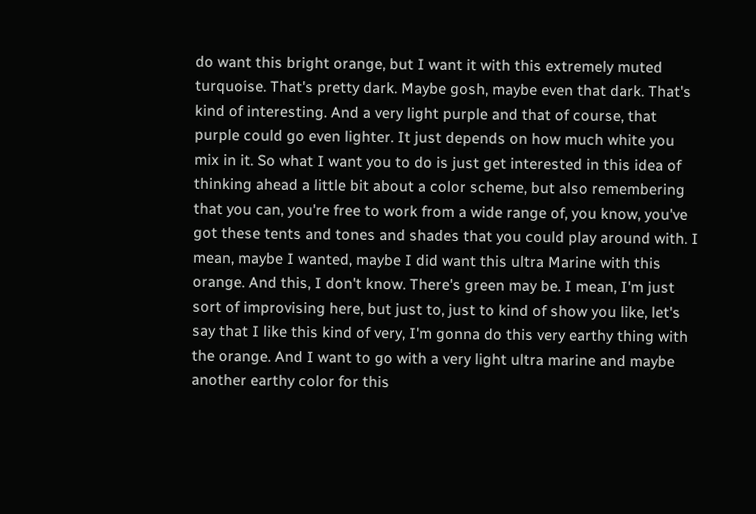do want this bright orange, but I want it with this extremely muted turquoise. That's pretty dark. Maybe gosh, maybe even that dark. That's kind of interesting. And a very light purple and that of course, that purple could go even lighter. It just depends on how much white you mix in it. So what I want you to do is just get interested in this idea of thinking ahead a little bit about a color scheme, but also remembering that you can, you're free to work from a wide range of, you know, you've got these tents and tones and shades that you could play around with. I mean, maybe I wanted, maybe I did want this ultra Marine with this orange. And this, I don't know. There's green may be. I mean, I'm just sort of improvising here, but just to, just to kind of show you like, let's say that I like this kind of very, I'm gonna do this very earthy thing with the orange. And I want to go with a very light ultra marine and maybe another earthy color for this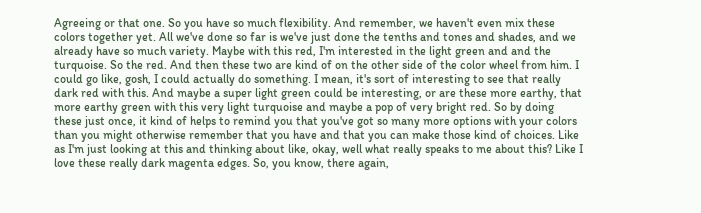Agreeing or that one. So you have so much flexibility. And remember, we haven't even mix these colors together yet. All we've done so far is we've just done the tenths and tones and shades, and we already have so much variety. Maybe with this red, I'm interested in the light green and and the turquoise. So the red. And then these two are kind of on the other side of the color wheel from him. I could go like, gosh, I could actually do something. I mean, it's sort of interesting to see that really dark red with this. And maybe a super light green could be interesting, or are these more earthy, that more earthy green with this very light turquoise and maybe a pop of very bright red. So by doing these just once, it kind of helps to remind you that you've got so many more options with your colors than you might otherwise remember that you have and that you can make those kind of choices. Like as I'm just looking at this and thinking about like, okay, well what really speaks to me about this? Like I love these really dark magenta edges. So, you know, there again,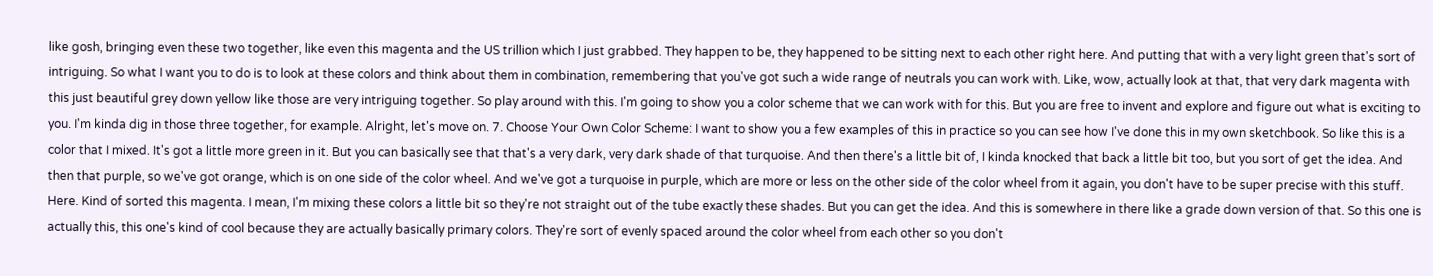like gosh, bringing even these two together, like even this magenta and the US trillion which I just grabbed. They happen to be, they happened to be sitting next to each other right here. And putting that with a very light green that's sort of intriguing. So what I want you to do is to look at these colors and think about them in combination, remembering that you've got such a wide range of neutrals you can work with. Like, wow, actually look at that, that very dark magenta with this just beautiful grey down yellow like those are very intriguing together. So play around with this. I'm going to show you a color scheme that we can work with for this. But you are free to invent and explore and figure out what is exciting to you. I'm kinda dig in those three together, for example. Alright, let's move on. 7. Choose Your Own Color Scheme: I want to show you a few examples of this in practice so you can see how I've done this in my own sketchbook. So like this is a color that I mixed. It's got a little more green in it. But you can basically see that that's a very dark, very dark shade of that turquoise. And then there's a little bit of, I kinda knocked that back a little bit too, but you sort of get the idea. And then that purple, so we've got orange, which is on one side of the color wheel. And we've got a turquoise in purple, which are more or less on the other side of the color wheel from it again, you don't have to be super precise with this stuff. Here. Kind of sorted this magenta. I mean, I'm mixing these colors a little bit so they're not straight out of the tube exactly these shades. But you can get the idea. And this is somewhere in there like a grade down version of that. So this one is actually this, this one's kind of cool because they are actually basically primary colors. They're sort of evenly spaced around the color wheel from each other so you don't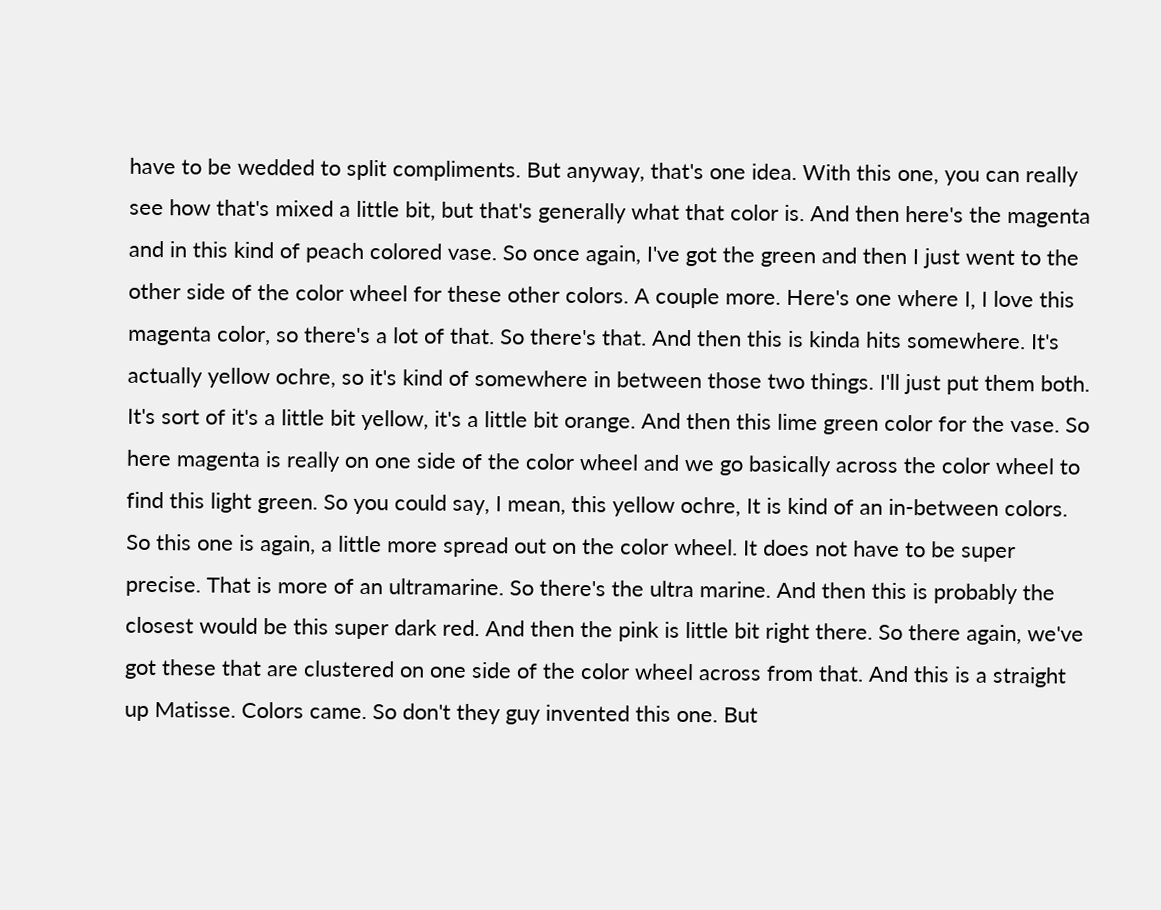have to be wedded to split compliments. But anyway, that's one idea. With this one, you can really see how that's mixed a little bit, but that's generally what that color is. And then here's the magenta and in this kind of peach colored vase. So once again, I've got the green and then I just went to the other side of the color wheel for these other colors. A couple more. Here's one where I, I love this magenta color, so there's a lot of that. So there's that. And then this is kinda hits somewhere. It's actually yellow ochre, so it's kind of somewhere in between those two things. I'll just put them both. It's sort of it's a little bit yellow, it's a little bit orange. And then this lime green color for the vase. So here magenta is really on one side of the color wheel and we go basically across the color wheel to find this light green. So you could say, I mean, this yellow ochre, It is kind of an in-between colors. So this one is again, a little more spread out on the color wheel. It does not have to be super precise. That is more of an ultramarine. So there's the ultra marine. And then this is probably the closest would be this super dark red. And then the pink is little bit right there. So there again, we've got these that are clustered on one side of the color wheel across from that. And this is a straight up Matisse. Colors came. So don't they guy invented this one. But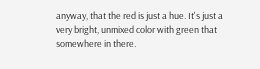anyway, that the red is just a hue. It's just a very bright, unmixed color with green that somewhere in there.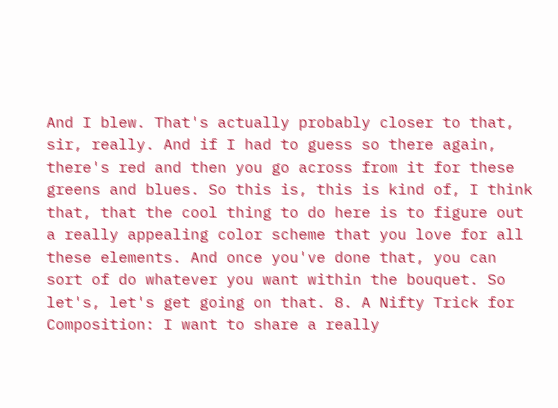And I blew. That's actually probably closer to that, sir, really. And if I had to guess so there again, there's red and then you go across from it for these greens and blues. So this is, this is kind of, I think that, that the cool thing to do here is to figure out a really appealing color scheme that you love for all these elements. And once you've done that, you can sort of do whatever you want within the bouquet. So let's, let's get going on that. 8. A Nifty Trick for Composition: I want to share a really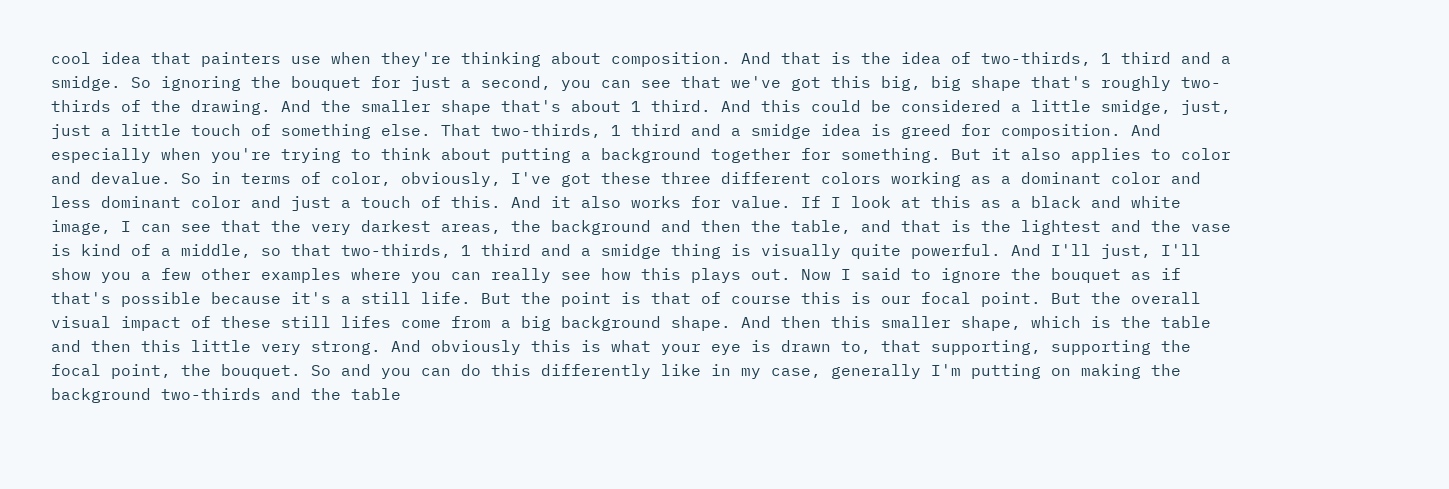cool idea that painters use when they're thinking about composition. And that is the idea of two-thirds, 1 third and a smidge. So ignoring the bouquet for just a second, you can see that we've got this big, big shape that's roughly two-thirds of the drawing. And the smaller shape that's about 1 third. And this could be considered a little smidge, just, just a little touch of something else. That two-thirds, 1 third and a smidge idea is greed for composition. And especially when you're trying to think about putting a background together for something. But it also applies to color and devalue. So in terms of color, obviously, I've got these three different colors working as a dominant color and less dominant color and just a touch of this. And it also works for value. If I look at this as a black and white image, I can see that the very darkest areas, the background and then the table, and that is the lightest and the vase is kind of a middle, so that two-thirds, 1 third and a smidge thing is visually quite powerful. And I'll just, I'll show you a few other examples where you can really see how this plays out. Now I said to ignore the bouquet as if that's possible because it's a still life. But the point is that of course this is our focal point. But the overall visual impact of these still lifes come from a big background shape. And then this smaller shape, which is the table and then this little very strong. And obviously this is what your eye is drawn to, that supporting, supporting the focal point, the bouquet. So and you can do this differently like in my case, generally I'm putting on making the background two-thirds and the table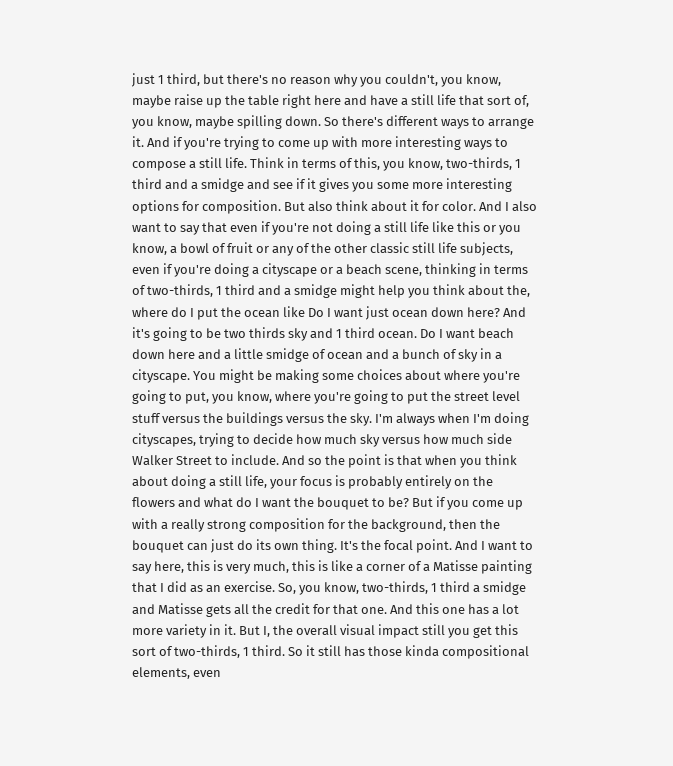just 1 third, but there's no reason why you couldn't, you know, maybe raise up the table right here and have a still life that sort of, you know, maybe spilling down. So there's different ways to arrange it. And if you're trying to come up with more interesting ways to compose a still life. Think in terms of this, you know, two-thirds, 1 third and a smidge and see if it gives you some more interesting options for composition. But also think about it for color. And I also want to say that even if you're not doing a still life like this or you know, a bowl of fruit or any of the other classic still life subjects, even if you're doing a cityscape or a beach scene, thinking in terms of two-thirds, 1 third and a smidge might help you think about the, where do I put the ocean like Do I want just ocean down here? And it's going to be two thirds sky and 1 third ocean. Do I want beach down here and a little smidge of ocean and a bunch of sky in a cityscape. You might be making some choices about where you're going to put, you know, where you're going to put the street level stuff versus the buildings versus the sky. I'm always when I'm doing cityscapes, trying to decide how much sky versus how much side Walker Street to include. And so the point is that when you think about doing a still life, your focus is probably entirely on the flowers and what do I want the bouquet to be? But if you come up with a really strong composition for the background, then the bouquet can just do its own thing. It's the focal point. And I want to say here, this is very much, this is like a corner of a Matisse painting that I did as an exercise. So, you know, two-thirds, 1 third a smidge and Matisse gets all the credit for that one. And this one has a lot more variety in it. But I, the overall visual impact still you get this sort of two-thirds, 1 third. So it still has those kinda compositional elements, even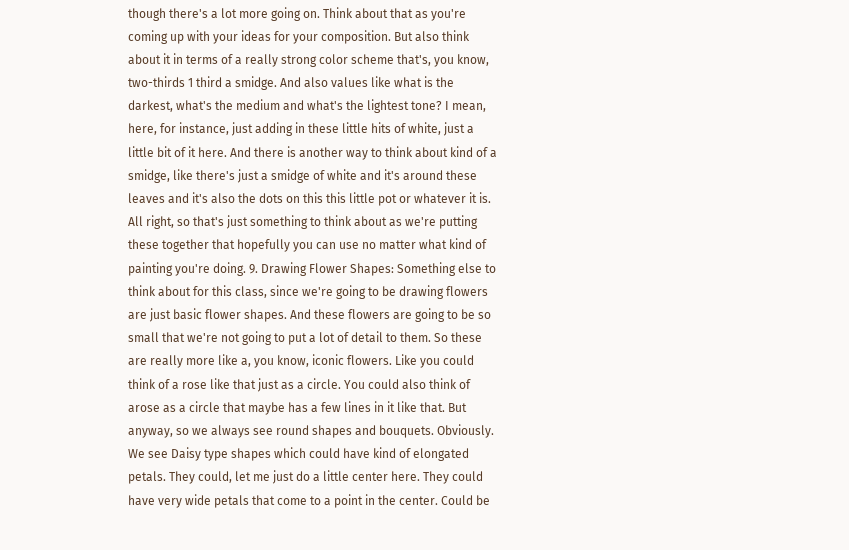though there's a lot more going on. Think about that as you're coming up with your ideas for your composition. But also think about it in terms of a really strong color scheme that's, you know, two-thirds 1 third a smidge. And also values like what is the darkest, what's the medium and what's the lightest tone? I mean, here, for instance, just adding in these little hits of white, just a little bit of it here. And there is another way to think about kind of a smidge, like there's just a smidge of white and it's around these leaves and it's also the dots on this this little pot or whatever it is. All right, so that's just something to think about as we're putting these together that hopefully you can use no matter what kind of painting you're doing. 9. Drawing Flower Shapes: Something else to think about for this class, since we're going to be drawing flowers are just basic flower shapes. And these flowers are going to be so small that we're not going to put a lot of detail to them. So these are really more like a, you know, iconic flowers. Like you could think of a rose like that just as a circle. You could also think of arose as a circle that maybe has a few lines in it like that. But anyway, so we always see round shapes and bouquets. Obviously. We see Daisy type shapes which could have kind of elongated petals. They could, let me just do a little center here. They could have very wide petals that come to a point in the center. Could be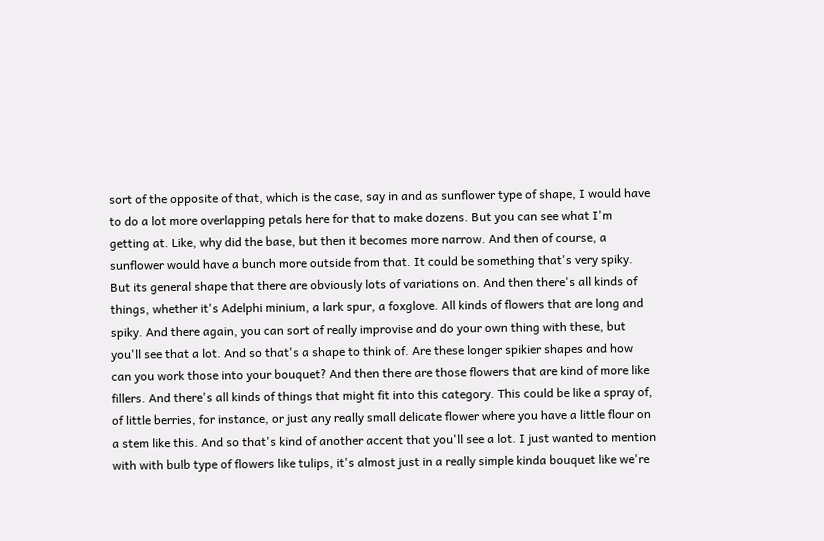sort of the opposite of that, which is the case, say in and as sunflower type of shape, I would have to do a lot more overlapping petals here for that to make dozens. But you can see what I'm getting at. Like, why did the base, but then it becomes more narrow. And then of course, a sunflower would have a bunch more outside from that. It could be something that's very spiky. But its general shape that there are obviously lots of variations on. And then there's all kinds of things, whether it's Adelphi minium, a lark spur, a foxglove. All kinds of flowers that are long and spiky. And there again, you can sort of really improvise and do your own thing with these, but you'll see that a lot. And so that's a shape to think of. Are these longer spikier shapes and how can you work those into your bouquet? And then there are those flowers that are kind of more like fillers. And there's all kinds of things that might fit into this category. This could be like a spray of, of little berries, for instance, or just any really small delicate flower where you have a little flour on a stem like this. And so that's kind of another accent that you'll see a lot. I just wanted to mention with with bulb type of flowers like tulips, it's almost just in a really simple kinda bouquet like we're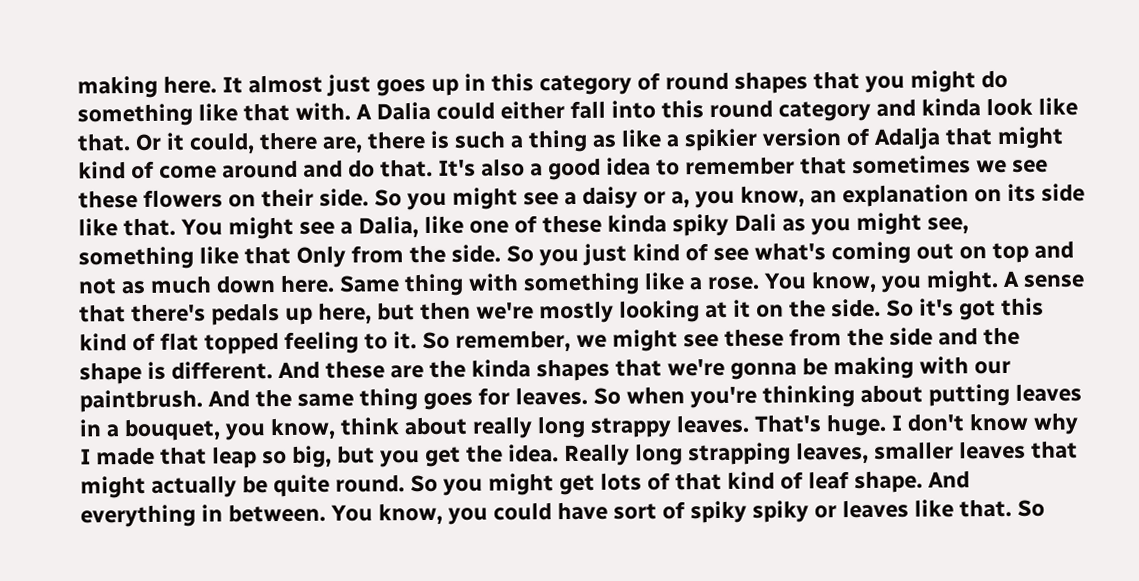making here. It almost just goes up in this category of round shapes that you might do something like that with. A Dalia could either fall into this round category and kinda look like that. Or it could, there are, there is such a thing as like a spikier version of Adalja that might kind of come around and do that. It's also a good idea to remember that sometimes we see these flowers on their side. So you might see a daisy or a, you know, an explanation on its side like that. You might see a Dalia, like one of these kinda spiky Dali as you might see, something like that Only from the side. So you just kind of see what's coming out on top and not as much down here. Same thing with something like a rose. You know, you might. A sense that there's pedals up here, but then we're mostly looking at it on the side. So it's got this kind of flat topped feeling to it. So remember, we might see these from the side and the shape is different. And these are the kinda shapes that we're gonna be making with our paintbrush. And the same thing goes for leaves. So when you're thinking about putting leaves in a bouquet, you know, think about really long strappy leaves. That's huge. I don't know why I made that leap so big, but you get the idea. Really long strapping leaves, smaller leaves that might actually be quite round. So you might get lots of that kind of leaf shape. And everything in between. You know, you could have sort of spiky spiky or leaves like that. So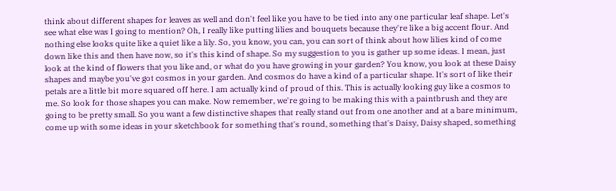think about different shapes for leaves as well and don't feel like you have to be tied into any one particular leaf shape. Let's see what else was I going to mention? Oh, I really like putting lilies and bouquets because they're like a big accent flour. And nothing else looks quite like a quiet like a lily. So, you know, you can, you can sort of think about how lilies kind of come down like this and then have now, so it's this kind of shape. So my suggestion to you is gather up some ideas. I mean, just look at the kind of flowers that you like and, or what do you have growing in your garden? You know, you look at these Daisy shapes and maybe you've got cosmos in your garden. And cosmos do have a kind of a particular shape. It's sort of like their petals are a little bit more squared off here. I am actually kind of proud of this. This is actually looking guy like a cosmos to me. So look for those shapes you can make. Now remember, we're going to be making this with a paintbrush and they are going to be pretty small. So you want a few distinctive shapes that really stand out from one another and at a bare minimum, come up with some ideas in your sketchbook for something that's round, something that's Daisy, Daisy shaped, something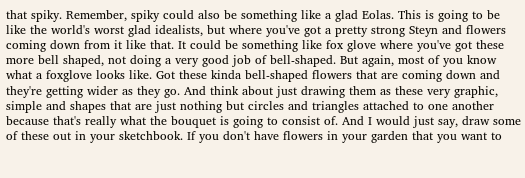that spiky. Remember, spiky could also be something like a glad Eolas. This is going to be like the world's worst glad idealists, but where you've got a pretty strong Steyn and flowers coming down from it like that. It could be something like fox glove where you've got these more bell shaped, not doing a very good job of bell-shaped. But again, most of you know what a foxglove looks like. Got these kinda bell-shaped flowers that are coming down and they're getting wider as they go. And think about just drawing them as these very graphic, simple and shapes that are just nothing but circles and triangles attached to one another because that's really what the bouquet is going to consist of. And I would just say, draw some of these out in your sketchbook. If you don't have flowers in your garden that you want to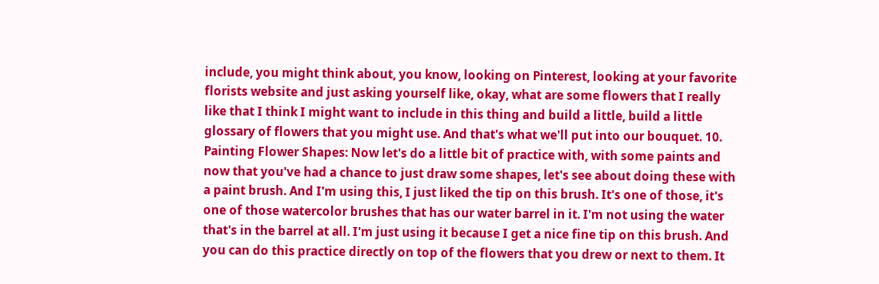include, you might think about, you know, looking on Pinterest, looking at your favorite florists website and just asking yourself like, okay, what are some flowers that I really like that I think I might want to include in this thing and build a little, build a little glossary of flowers that you might use. And that's what we'll put into our bouquet. 10. Painting Flower Shapes: Now let's do a little bit of practice with, with some paints and now that you've had a chance to just draw some shapes, let's see about doing these with a paint brush. And I'm using this, I just liked the tip on this brush. It's one of those, it's one of those watercolor brushes that has our water barrel in it. I'm not using the water that's in the barrel at all. I'm just using it because I get a nice fine tip on this brush. And you can do this practice directly on top of the flowers that you drew or next to them. It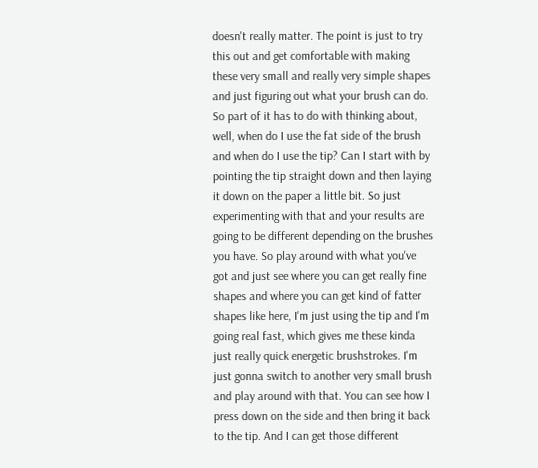doesn't really matter. The point is just to try this out and get comfortable with making these very small and really very simple shapes and just figuring out what your brush can do. So part of it has to do with thinking about, well, when do I use the fat side of the brush and when do I use the tip? Can I start with by pointing the tip straight down and then laying it down on the paper a little bit. So just experimenting with that and your results are going to be different depending on the brushes you have. So play around with what you've got and just see where you can get really fine shapes and where you can get kind of fatter shapes like here, I'm just using the tip and I'm going real fast, which gives me these kinda just really quick energetic brushstrokes. I'm just gonna switch to another very small brush and play around with that. You can see how I press down on the side and then bring it back to the tip. And I can get those different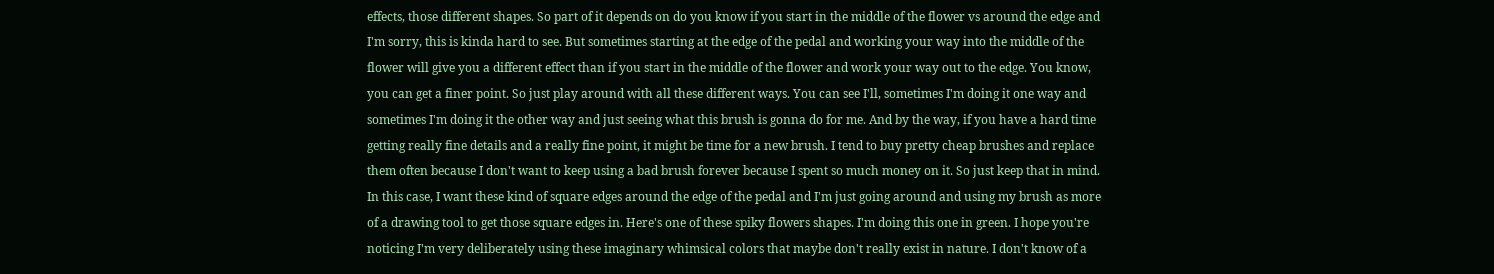effects, those different shapes. So part of it depends on do you know if you start in the middle of the flower vs around the edge and I'm sorry, this is kinda hard to see. But sometimes starting at the edge of the pedal and working your way into the middle of the flower will give you a different effect than if you start in the middle of the flower and work your way out to the edge. You know, you can get a finer point. So just play around with all these different ways. You can see I'll, sometimes I'm doing it one way and sometimes I'm doing it the other way and just seeing what this brush is gonna do for me. And by the way, if you have a hard time getting really fine details and a really fine point, it might be time for a new brush. I tend to buy pretty cheap brushes and replace them often because I don't want to keep using a bad brush forever because I spent so much money on it. So just keep that in mind. In this case, I want these kind of square edges around the edge of the pedal and I'm just going around and using my brush as more of a drawing tool to get those square edges in. Here's one of these spiky flowers shapes. I'm doing this one in green. I hope you're noticing I'm very deliberately using these imaginary whimsical colors that maybe don't really exist in nature. I don't know of a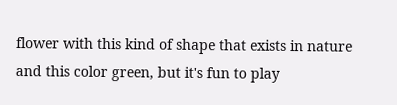flower with this kind of shape that exists in nature and this color green, but it's fun to play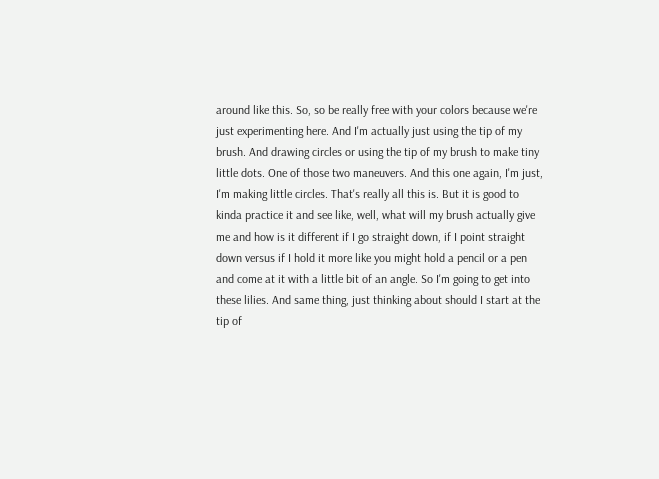around like this. So, so be really free with your colors because we're just experimenting here. And I'm actually just using the tip of my brush. And drawing circles or using the tip of my brush to make tiny little dots. One of those two maneuvers. And this one again, I'm just, I'm making little circles. That's really all this is. But it is good to kinda practice it and see like, well, what will my brush actually give me and how is it different if I go straight down, if I point straight down versus if I hold it more like you might hold a pencil or a pen and come at it with a little bit of an angle. So I'm going to get into these lilies. And same thing, just thinking about should I start at the tip of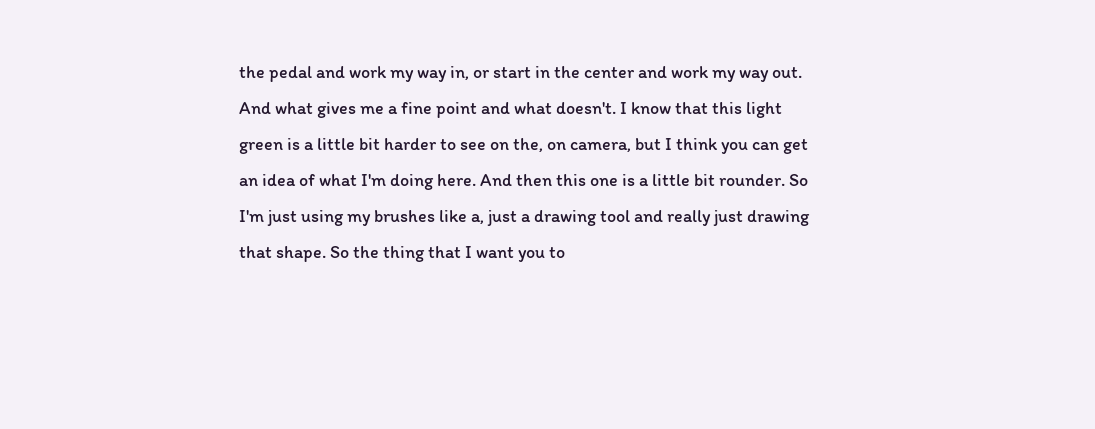the pedal and work my way in, or start in the center and work my way out. And what gives me a fine point and what doesn't. I know that this light green is a little bit harder to see on the, on camera, but I think you can get an idea of what I'm doing here. And then this one is a little bit rounder. So I'm just using my brushes like a, just a drawing tool and really just drawing that shape. So the thing that I want you to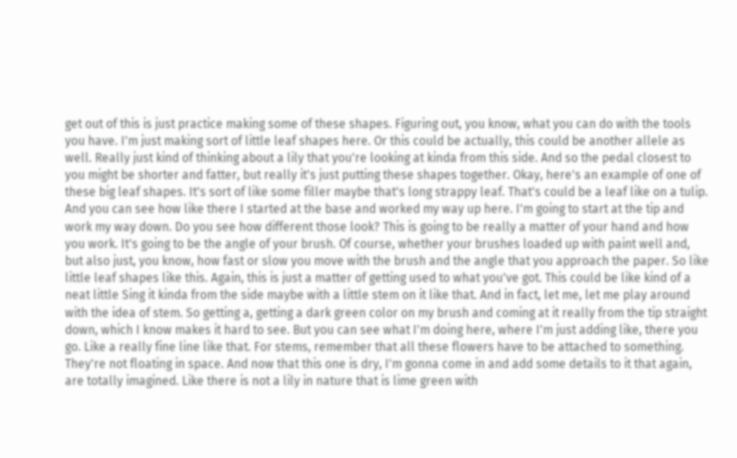get out of this is just practice making some of these shapes. Figuring out, you know, what you can do with the tools you have. I'm just making sort of little leaf shapes here. Or this could be actually, this could be another allele as well. Really just kind of thinking about a lily that you're looking at kinda from this side. And so the pedal closest to you might be shorter and fatter, but really it's just putting these shapes together. Okay, here's an example of one of these big leaf shapes. It's sort of like some filler maybe that's long strappy leaf. That's could be a leaf like on a tulip. And you can see how like there I started at the base and worked my way up here. I'm going to start at the tip and work my way down. Do you see how different those look? This is going to be really a matter of your hand and how you work. It's going to be the angle of your brush. Of course, whether your brushes loaded up with paint well and, but also just, you know, how fast or slow you move with the brush and the angle that you approach the paper. So like little leaf shapes like this. Again, this is just a matter of getting used to what you've got. This could be like kind of a neat little Sing it kinda from the side maybe with a little stem on it like that. And in fact, let me, let me play around with the idea of stem. So getting a, getting a dark green color on my brush and coming at it really from the tip straight down, which I know makes it hard to see. But you can see what I'm doing here, where I'm just adding like, there you go. Like a really fine line like that. For stems, remember that all these flowers have to be attached to something. They're not floating in space. And now that this one is dry, I'm gonna come in and add some details to it that again, are totally imagined. Like there is not a lily in nature that is lime green with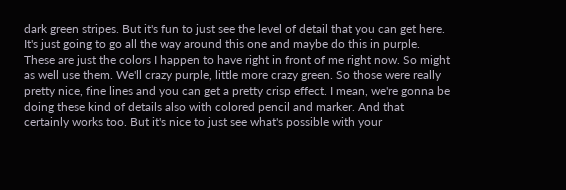dark green stripes. But it's fun to just see the level of detail that you can get here. It's just going to go all the way around this one and maybe do this in purple. These are just the colors I happen to have right in front of me right now. So might as well use them. We'll crazy purple, little more crazy green. So those were really pretty nice, fine lines and you can get a pretty crisp effect. I mean, we're gonna be doing these kind of details also with colored pencil and marker. And that certainly works too. But it's nice to just see what's possible with your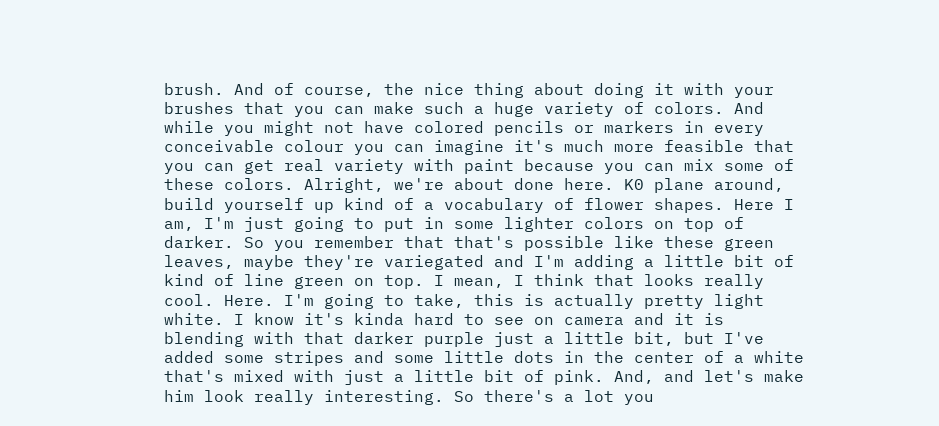brush. And of course, the nice thing about doing it with your brushes that you can make such a huge variety of colors. And while you might not have colored pencils or markers in every conceivable colour you can imagine it's much more feasible that you can get real variety with paint because you can mix some of these colors. Alright, we're about done here. K0 plane around, build yourself up kind of a vocabulary of flower shapes. Here I am, I'm just going to put in some lighter colors on top of darker. So you remember that that's possible like these green leaves, maybe they're variegated and I'm adding a little bit of kind of line green on top. I mean, I think that looks really cool. Here. I'm going to take, this is actually pretty light white. I know it's kinda hard to see on camera and it is blending with that darker purple just a little bit, but I've added some stripes and some little dots in the center of a white that's mixed with just a little bit of pink. And, and let's make him look really interesting. So there's a lot you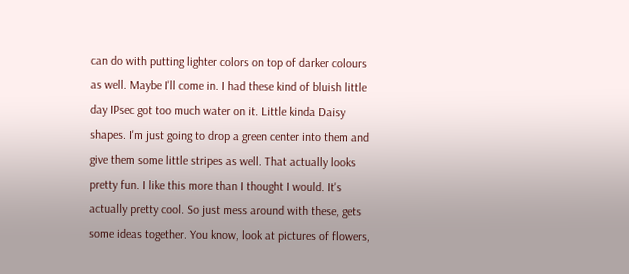can do with putting lighter colors on top of darker colours as well. Maybe I'll come in. I had these kind of bluish little day IPsec got too much water on it. Little kinda Daisy shapes. I'm just going to drop a green center into them and give them some little stripes as well. That actually looks pretty fun. I like this more than I thought I would. It's actually pretty cool. So just mess around with these, gets some ideas together. You know, look at pictures of flowers,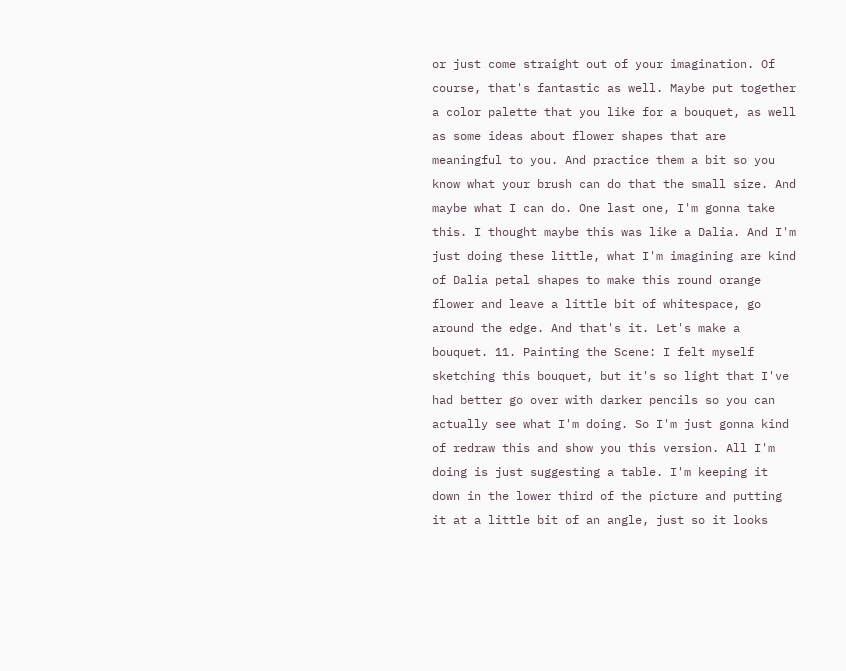or just come straight out of your imagination. Of course, that's fantastic as well. Maybe put together a color palette that you like for a bouquet, as well as some ideas about flower shapes that are meaningful to you. And practice them a bit so you know what your brush can do that the small size. And maybe what I can do. One last one, I'm gonna take this. I thought maybe this was like a Dalia. And I'm just doing these little, what I'm imagining are kind of Dalia petal shapes to make this round orange flower and leave a little bit of whitespace, go around the edge. And that's it. Let's make a bouquet. 11. Painting the Scene: I felt myself sketching this bouquet, but it's so light that I've had better go over with darker pencils so you can actually see what I'm doing. So I'm just gonna kind of redraw this and show you this version. All I'm doing is just suggesting a table. I'm keeping it down in the lower third of the picture and putting it at a little bit of an angle, just so it looks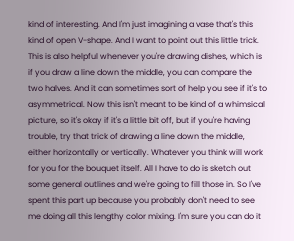kind of interesting. And I'm just imagining a vase that's this kind of open V-shape. And I want to point out this little trick. This is also helpful whenever you're drawing dishes, which is if you draw a line down the middle, you can compare the two halves. And it can sometimes sort of help you see if it's to asymmetrical. Now this isn't meant to be kind of a whimsical picture, so it's okay if it's a little bit off, but if you're having trouble, try that trick of drawing a line down the middle, either horizontally or vertically. Whatever you think will work for you for the bouquet itself. All I have to do is sketch out some general outlines and we're going to fill those in. So I've spent this part up because you probably don't need to see me doing all this lengthy color mixing. I'm sure you can do it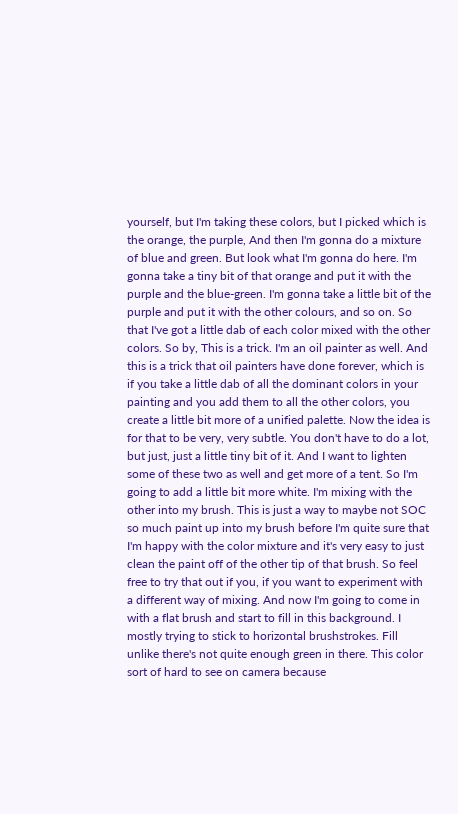yourself, but I'm taking these colors, but I picked which is the orange, the purple, And then I'm gonna do a mixture of blue and green. But look what I'm gonna do here. I'm gonna take a tiny bit of that orange and put it with the purple and the blue-green. I'm gonna take a little bit of the purple and put it with the other colours, and so on. So that I've got a little dab of each color mixed with the other colors. So by, This is a trick. I'm an oil painter as well. And this is a trick that oil painters have done forever, which is if you take a little dab of all the dominant colors in your painting and you add them to all the other colors, you create a little bit more of a unified palette. Now the idea is for that to be very, very subtle. You don't have to do a lot, but just, just a little tiny bit of it. And I want to lighten some of these two as well and get more of a tent. So I'm going to add a little bit more white. I'm mixing with the other into my brush. This is just a way to maybe not SOC so much paint up into my brush before I'm quite sure that I'm happy with the color mixture and it's very easy to just clean the paint off of the other tip of that brush. So feel free to try that out if you, if you want to experiment with a different way of mixing. And now I'm going to come in with a flat brush and start to fill in this background. I mostly trying to stick to horizontal brushstrokes. Fill unlike there's not quite enough green in there. This color sort of hard to see on camera because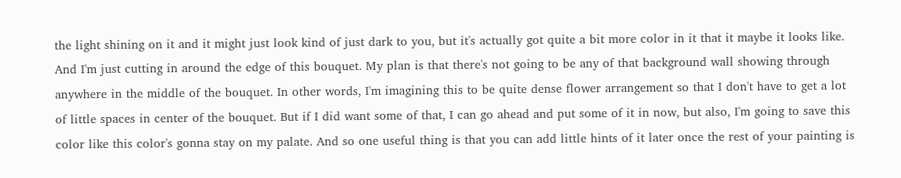the light shining on it and it might just look kind of just dark to you, but it's actually got quite a bit more color in it that it maybe it looks like. And I'm just cutting in around the edge of this bouquet. My plan is that there's not going to be any of that background wall showing through anywhere in the middle of the bouquet. In other words, I'm imagining this to be quite dense flower arrangement so that I don't have to get a lot of little spaces in center of the bouquet. But if I did want some of that, I can go ahead and put some of it in now, but also, I'm going to save this color like this color's gonna stay on my palate. And so one useful thing is that you can add little hints of it later once the rest of your painting is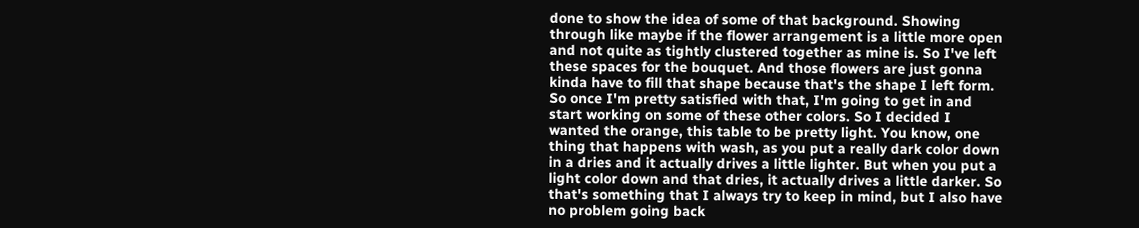done to show the idea of some of that background. Showing through like maybe if the flower arrangement is a little more open and not quite as tightly clustered together as mine is. So I've left these spaces for the bouquet. And those flowers are just gonna kinda have to fill that shape because that's the shape I left form. So once I'm pretty satisfied with that, I'm going to get in and start working on some of these other colors. So I decided I wanted the orange, this table to be pretty light. You know, one thing that happens with wash, as you put a really dark color down in a dries and it actually drives a little lighter. But when you put a light color down and that dries, it actually drives a little darker. So that's something that I always try to keep in mind, but I also have no problem going back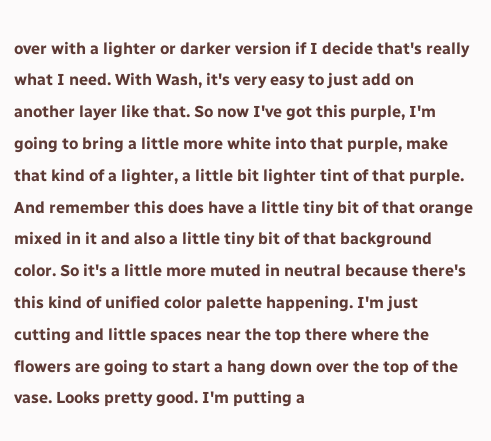over with a lighter or darker version if I decide that's really what I need. With Wash, it's very easy to just add on another layer like that. So now I've got this purple, I'm going to bring a little more white into that purple, make that kind of a lighter, a little bit lighter tint of that purple. And remember this does have a little tiny bit of that orange mixed in it and also a little tiny bit of that background color. So it's a little more muted in neutral because there's this kind of unified color palette happening. I'm just cutting and little spaces near the top there where the flowers are going to start a hang down over the top of the vase. Looks pretty good. I'm putting a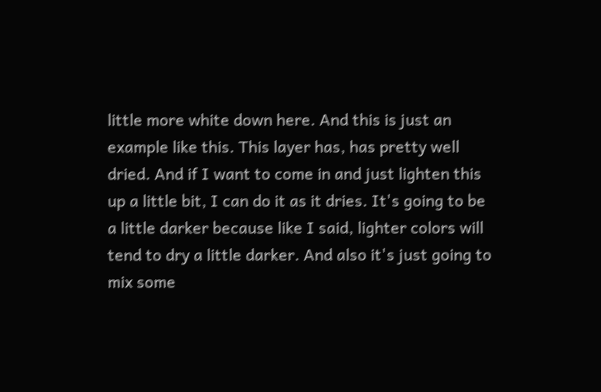little more white down here. And this is just an example like this. This layer has, has pretty well dried. And if I want to come in and just lighten this up a little bit, I can do it as it dries. It's going to be a little darker because like I said, lighter colors will tend to dry a little darker. And also it's just going to mix some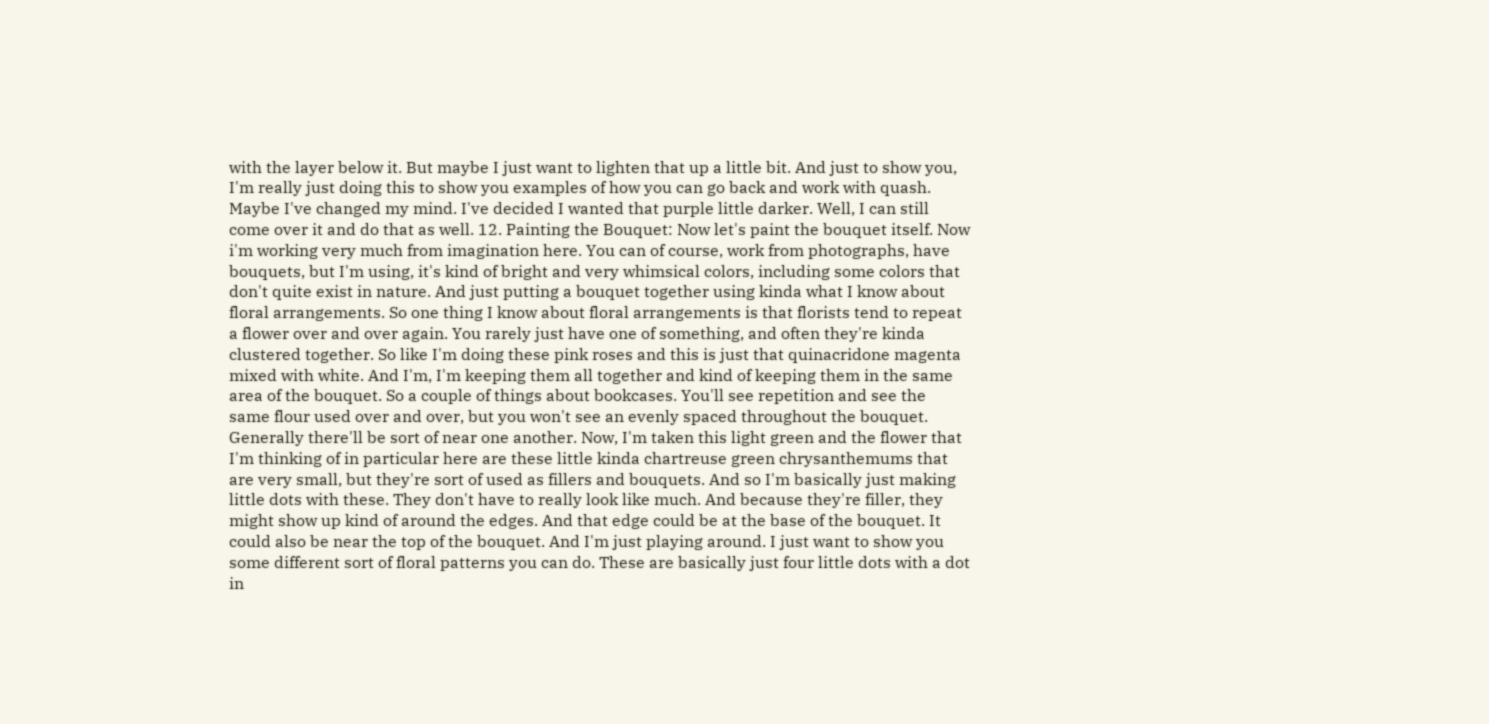with the layer below it. But maybe I just want to lighten that up a little bit. And just to show you, I'm really just doing this to show you examples of how you can go back and work with quash. Maybe I've changed my mind. I've decided I wanted that purple little darker. Well, I can still come over it and do that as well. 12. Painting the Bouquet: Now let's paint the bouquet itself. Now i'm working very much from imagination here. You can of course, work from photographs, have bouquets, but I'm using, it's kind of bright and very whimsical colors, including some colors that don't quite exist in nature. And just putting a bouquet together using kinda what I know about floral arrangements. So one thing I know about floral arrangements is that florists tend to repeat a flower over and over again. You rarely just have one of something, and often they're kinda clustered together. So like I'm doing these pink roses and this is just that quinacridone magenta mixed with white. And I'm, I'm keeping them all together and kind of keeping them in the same area of the bouquet. So a couple of things about bookcases. You'll see repetition and see the same flour used over and over, but you won't see an evenly spaced throughout the bouquet. Generally there'll be sort of near one another. Now, I'm taken this light green and the flower that I'm thinking of in particular here are these little kinda chartreuse green chrysanthemums that are very small, but they're sort of used as fillers and bouquets. And so I'm basically just making little dots with these. They don't have to really look like much. And because they're filler, they might show up kind of around the edges. And that edge could be at the base of the bouquet. It could also be near the top of the bouquet. And I'm just playing around. I just want to show you some different sort of floral patterns you can do. These are basically just four little dots with a dot in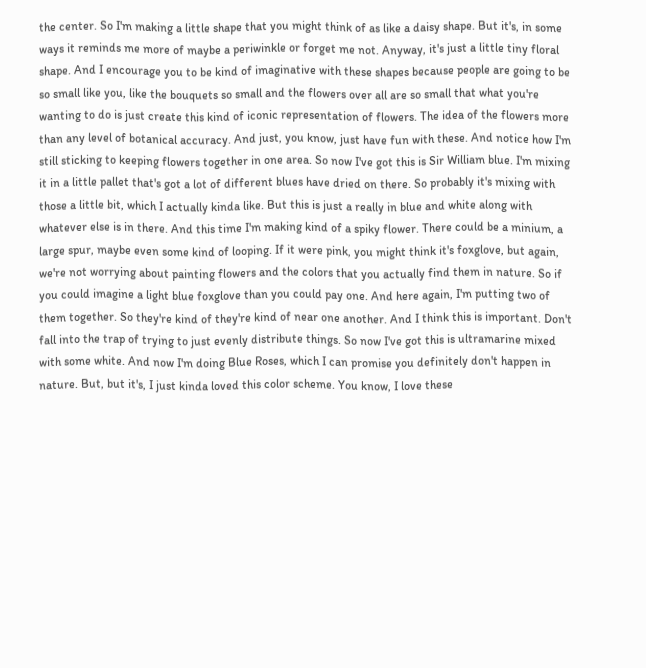the center. So I'm making a little shape that you might think of as like a daisy shape. But it's, in some ways it reminds me more of maybe a periwinkle or forget me not. Anyway, it's just a little tiny floral shape. And I encourage you to be kind of imaginative with these shapes because people are going to be so small like you, like the bouquets so small and the flowers over all are so small that what you're wanting to do is just create this kind of iconic representation of flowers. The idea of the flowers more than any level of botanical accuracy. And just, you know, just have fun with these. And notice how I'm still sticking to keeping flowers together in one area. So now I've got this is Sir William blue. I'm mixing it in a little pallet that's got a lot of different blues have dried on there. So probably it's mixing with those a little bit, which I actually kinda like. But this is just a really in blue and white along with whatever else is in there. And this time I'm making kind of a spiky flower. There could be a minium, a large spur, maybe even some kind of looping. If it were pink, you might think it's foxglove, but again, we're not worrying about painting flowers and the colors that you actually find them in nature. So if you could imagine a light blue foxglove than you could pay one. And here again, I'm putting two of them together. So they're kind of they're kind of near one another. And I think this is important. Don't fall into the trap of trying to just evenly distribute things. So now I've got this is ultramarine mixed with some white. And now I'm doing Blue Roses, which I can promise you definitely don't happen in nature. But, but it's, I just kinda loved this color scheme. You know, I love these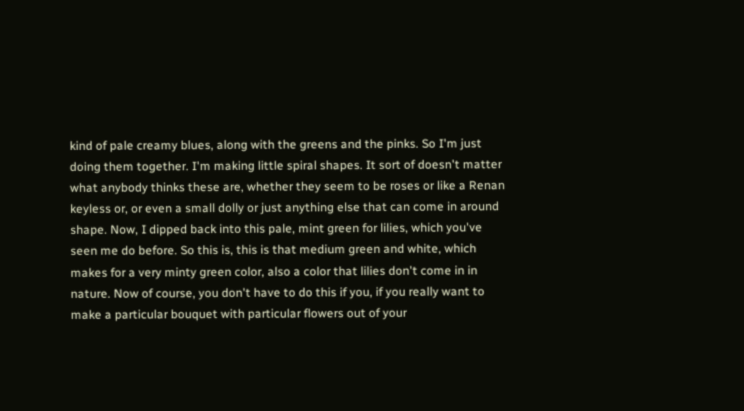kind of pale creamy blues, along with the greens and the pinks. So I'm just doing them together. I'm making little spiral shapes. It sort of doesn't matter what anybody thinks these are, whether they seem to be roses or like a Renan keyless or, or even a small dolly or just anything else that can come in around shape. Now, I dipped back into this pale, mint green for lilies, which you've seen me do before. So this is, this is that medium green and white, which makes for a very minty green color, also a color that lilies don't come in in nature. Now of course, you don't have to do this if you, if you really want to make a particular bouquet with particular flowers out of your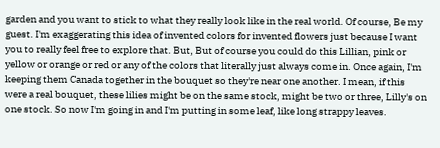garden and you want to stick to what they really look like in the real world. Of course, Be my guest. I'm exaggerating this idea of invented colors for invented flowers just because I want you to really feel free to explore that. But, But of course you could do this Lillian, pink or yellow or orange or red or any of the colors that literally just always come in. Once again, I'm keeping them Canada together in the bouquet so they're near one another. I mean, if this were a real bouquet, these lilies might be on the same stock, might be two or three, Lilly's on one stock. So now I'm going in and I'm putting in some leaf, like long strappy leaves.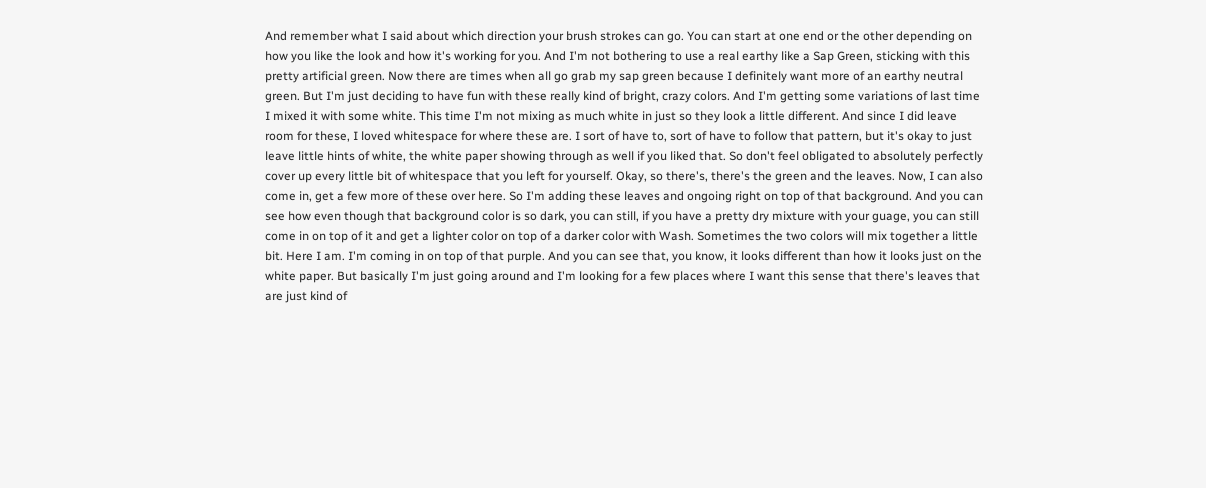And remember what I said about which direction your brush strokes can go. You can start at one end or the other depending on how you like the look and how it's working for you. And I'm not bothering to use a real earthy like a Sap Green, sticking with this pretty artificial green. Now there are times when all go grab my sap green because I definitely want more of an earthy neutral green. But I'm just deciding to have fun with these really kind of bright, crazy colors. And I'm getting some variations of last time I mixed it with some white. This time I'm not mixing as much white in just so they look a little different. And since I did leave room for these, I loved whitespace for where these are. I sort of have to, sort of have to follow that pattern, but it's okay to just leave little hints of white, the white paper showing through as well if you liked that. So don't feel obligated to absolutely perfectly cover up every little bit of whitespace that you left for yourself. Okay, so there's, there's the green and the leaves. Now, I can also come in, get a few more of these over here. So I'm adding these leaves and ongoing right on top of that background. And you can see how even though that background color is so dark, you can still, if you have a pretty dry mixture with your guage, you can still come in on top of it and get a lighter color on top of a darker color with Wash. Sometimes the two colors will mix together a little bit. Here I am. I'm coming in on top of that purple. And you can see that, you know, it looks different than how it looks just on the white paper. But basically I'm just going around and I'm looking for a few places where I want this sense that there's leaves that are just kind of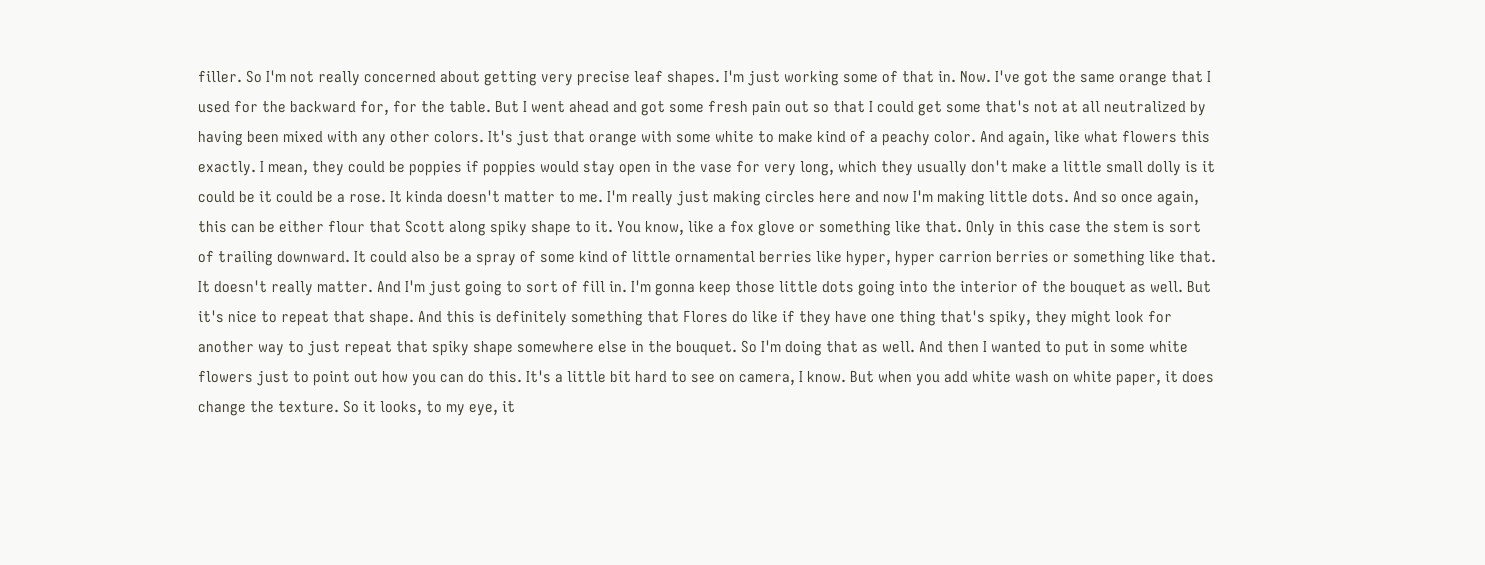filler. So I'm not really concerned about getting very precise leaf shapes. I'm just working some of that in. Now. I've got the same orange that I used for the backward for, for the table. But I went ahead and got some fresh pain out so that I could get some that's not at all neutralized by having been mixed with any other colors. It's just that orange with some white to make kind of a peachy color. And again, like what flowers this exactly. I mean, they could be poppies if poppies would stay open in the vase for very long, which they usually don't make a little small dolly is it could be it could be a rose. It kinda doesn't matter to me. I'm really just making circles here and now I'm making little dots. And so once again, this can be either flour that Scott along spiky shape to it. You know, like a fox glove or something like that. Only in this case the stem is sort of trailing downward. It could also be a spray of some kind of little ornamental berries like hyper, hyper carrion berries or something like that. It doesn't really matter. And I'm just going to sort of fill in. I'm gonna keep those little dots going into the interior of the bouquet as well. But it's nice to repeat that shape. And this is definitely something that Flores do like if they have one thing that's spiky, they might look for another way to just repeat that spiky shape somewhere else in the bouquet. So I'm doing that as well. And then I wanted to put in some white flowers just to point out how you can do this. It's a little bit hard to see on camera, I know. But when you add white wash on white paper, it does change the texture. So it looks, to my eye, it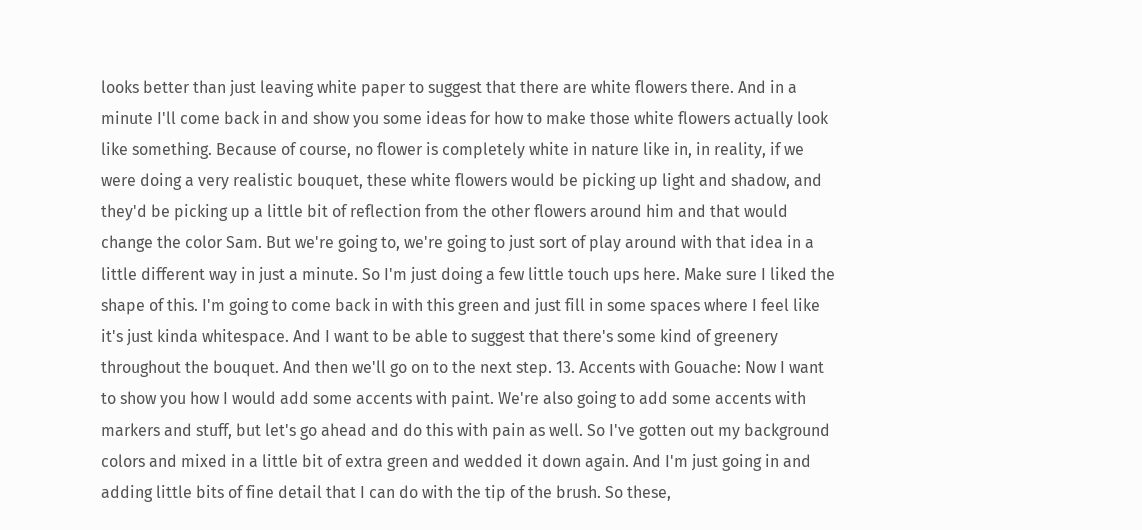looks better than just leaving white paper to suggest that there are white flowers there. And in a minute I'll come back in and show you some ideas for how to make those white flowers actually look like something. Because of course, no flower is completely white in nature like in, in reality, if we were doing a very realistic bouquet, these white flowers would be picking up light and shadow, and they'd be picking up a little bit of reflection from the other flowers around him and that would change the color Sam. But we're going to, we're going to just sort of play around with that idea in a little different way in just a minute. So I'm just doing a few little touch ups here. Make sure I liked the shape of this. I'm going to come back in with this green and just fill in some spaces where I feel like it's just kinda whitespace. And I want to be able to suggest that there's some kind of greenery throughout the bouquet. And then we'll go on to the next step. 13. Accents with Gouache: Now I want to show you how I would add some accents with paint. We're also going to add some accents with markers and stuff, but let's go ahead and do this with pain as well. So I've gotten out my background colors and mixed in a little bit of extra green and wedded it down again. And I'm just going in and adding little bits of fine detail that I can do with the tip of the brush. So these,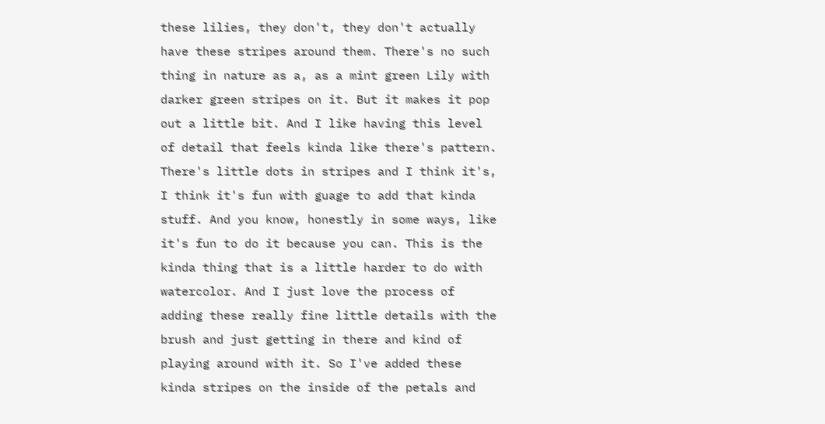these lilies, they don't, they don't actually have these stripes around them. There's no such thing in nature as a, as a mint green Lily with darker green stripes on it. But it makes it pop out a little bit. And I like having this level of detail that feels kinda like there's pattern. There's little dots in stripes and I think it's, I think it's fun with guage to add that kinda stuff. And you know, honestly in some ways, like it's fun to do it because you can. This is the kinda thing that is a little harder to do with watercolor. And I just love the process of adding these really fine little details with the brush and just getting in there and kind of playing around with it. So I've added these kinda stripes on the inside of the petals and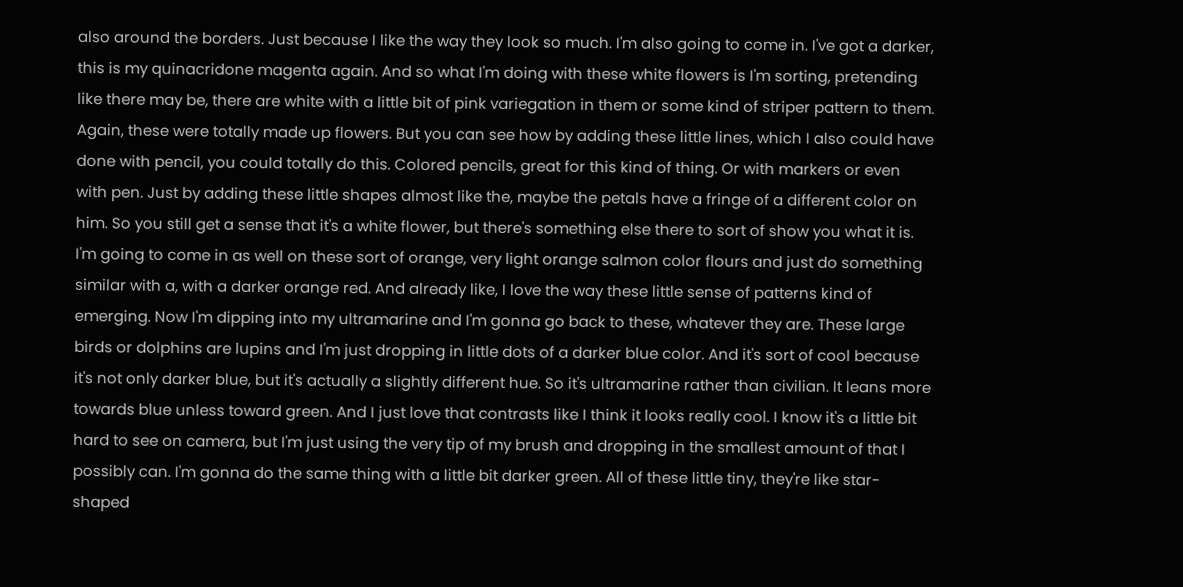also around the borders. Just because I like the way they look so much. I'm also going to come in. I've got a darker, this is my quinacridone magenta again. And so what I'm doing with these white flowers is I'm sorting, pretending like there may be, there are white with a little bit of pink variegation in them or some kind of striper pattern to them. Again, these were totally made up flowers. But you can see how by adding these little lines, which I also could have done with pencil, you could totally do this. Colored pencils, great for this kind of thing. Or with markers or even with pen. Just by adding these little shapes almost like the, maybe the petals have a fringe of a different color on him. So you still get a sense that it's a white flower, but there's something else there to sort of show you what it is. I'm going to come in as well on these sort of orange, very light orange salmon color flours and just do something similar with a, with a darker orange red. And already like, I love the way these little sense of patterns kind of emerging. Now I'm dipping into my ultramarine and I'm gonna go back to these, whatever they are. These large birds or dolphins are lupins and I'm just dropping in little dots of a darker blue color. And it's sort of cool because it's not only darker blue, but it's actually a slightly different hue. So it's ultramarine rather than civilian. It leans more towards blue unless toward green. And I just love that contrasts like I think it looks really cool. I know it's a little bit hard to see on camera, but I'm just using the very tip of my brush and dropping in the smallest amount of that I possibly can. I'm gonna do the same thing with a little bit darker green. All of these little tiny, they're like star-shaped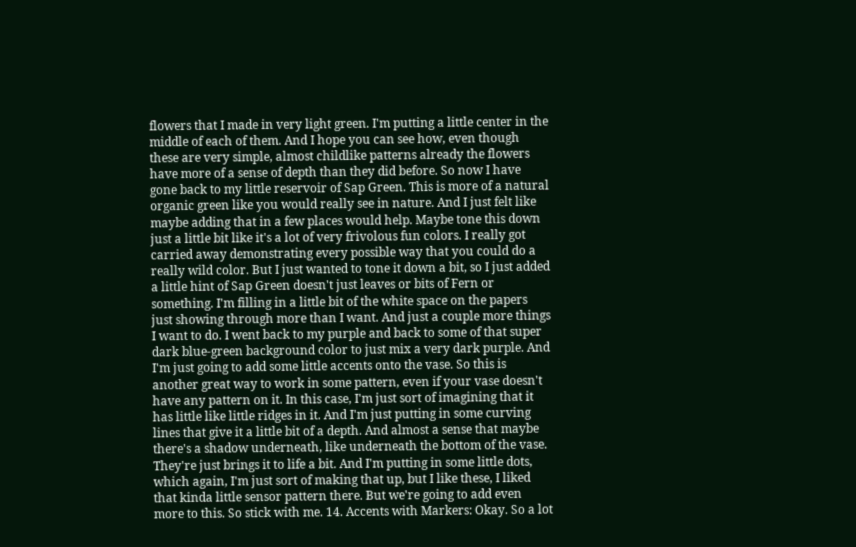flowers that I made in very light green. I'm putting a little center in the middle of each of them. And I hope you can see how, even though these are very simple, almost childlike patterns already the flowers have more of a sense of depth than they did before. So now I have gone back to my little reservoir of Sap Green. This is more of a natural organic green like you would really see in nature. And I just felt like maybe adding that in a few places would help. Maybe tone this down just a little bit like it's a lot of very frivolous fun colors. I really got carried away demonstrating every possible way that you could do a really wild color. But I just wanted to tone it down a bit, so I just added a little hint of Sap Green doesn't just leaves or bits of Fern or something. I'm filling in a little bit of the white space on the papers just showing through more than I want. And just a couple more things I want to do. I went back to my purple and back to some of that super dark blue-green background color to just mix a very dark purple. And I'm just going to add some little accents onto the vase. So this is another great way to work in some pattern, even if your vase doesn't have any pattern on it. In this case, I'm just sort of imagining that it has little like little ridges in it. And I'm just putting in some curving lines that give it a little bit of a depth. And almost a sense that maybe there's a shadow underneath, like underneath the bottom of the vase. They're just brings it to life a bit. And I'm putting in some little dots, which again, I'm just sort of making that up, but I like these, I liked that kinda little sensor pattern there. But we're going to add even more to this. So stick with me. 14. Accents with Markers: Okay. So a lot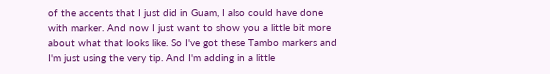of the accents that I just did in Guam, I also could have done with marker. And now I just want to show you a little bit more about what that looks like. So I've got these Tambo markers and I'm just using the very tip. And I'm adding in a little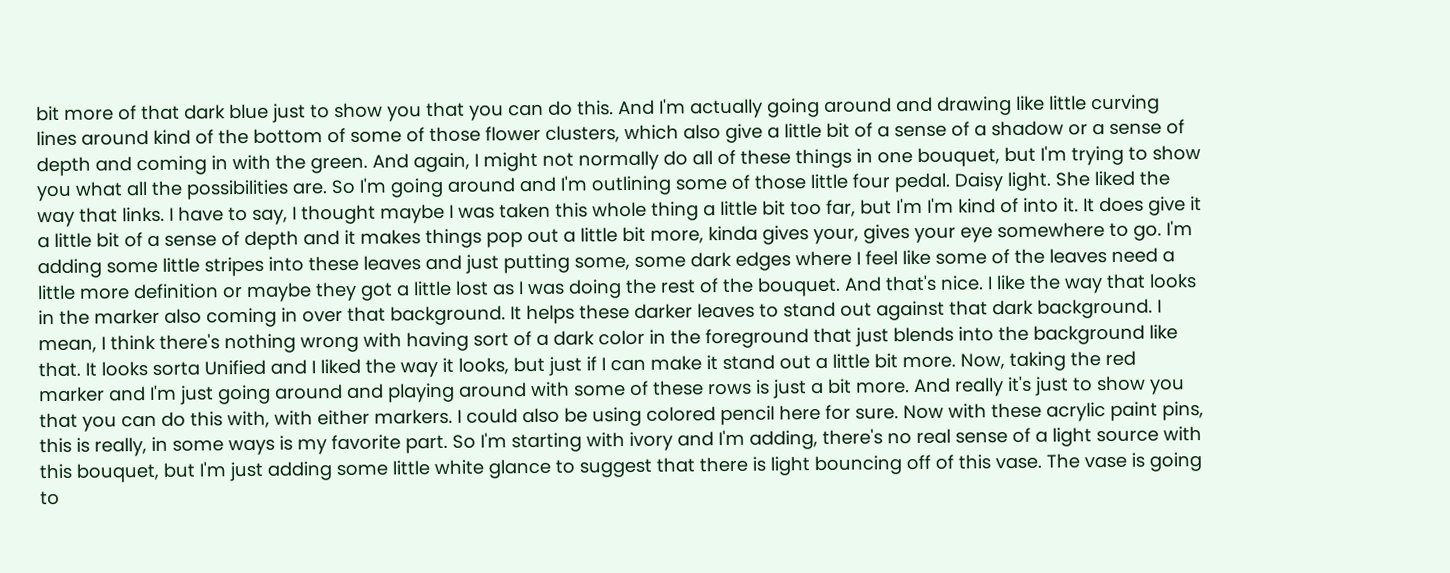bit more of that dark blue just to show you that you can do this. And I'm actually going around and drawing like little curving lines around kind of the bottom of some of those flower clusters, which also give a little bit of a sense of a shadow or a sense of depth and coming in with the green. And again, I might not normally do all of these things in one bouquet, but I'm trying to show you what all the possibilities are. So I'm going around and I'm outlining some of those little four pedal. Daisy light. She liked the way that links. I have to say, I thought maybe I was taken this whole thing a little bit too far, but I'm I'm kind of into it. It does give it a little bit of a sense of depth and it makes things pop out a little bit more, kinda gives your, gives your eye somewhere to go. I'm adding some little stripes into these leaves and just putting some, some dark edges where I feel like some of the leaves need a little more definition or maybe they got a little lost as I was doing the rest of the bouquet. And that's nice. I like the way that looks in the marker also coming in over that background. It helps these darker leaves to stand out against that dark background. I mean, I think there's nothing wrong with having sort of a dark color in the foreground that just blends into the background like that. It looks sorta Unified and I liked the way it looks, but just if I can make it stand out a little bit more. Now, taking the red marker and I'm just going around and playing around with some of these rows is just a bit more. And really it's just to show you that you can do this with, with either markers. I could also be using colored pencil here for sure. Now with these acrylic paint pins, this is really, in some ways is my favorite part. So I'm starting with ivory and I'm adding, there's no real sense of a light source with this bouquet, but I'm just adding some little white glance to suggest that there is light bouncing off of this vase. The vase is going to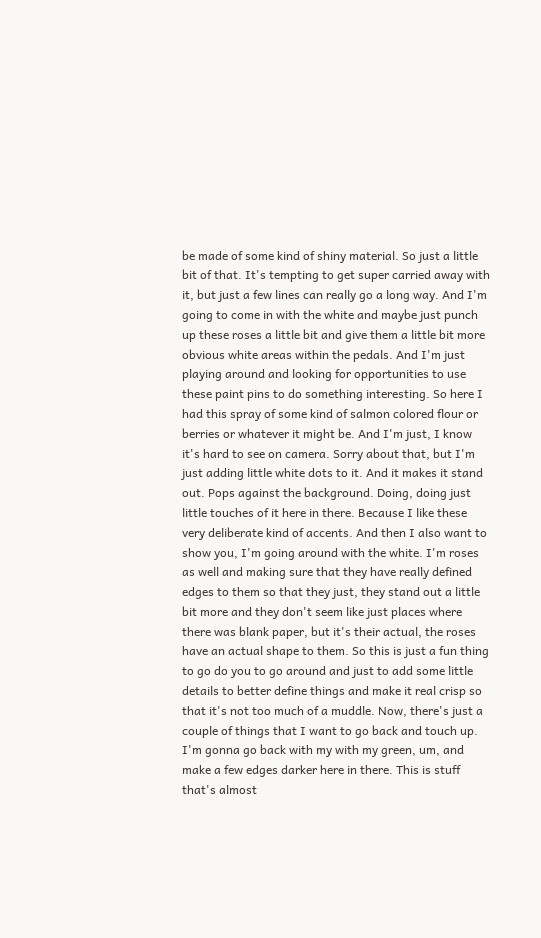be made of some kind of shiny material. So just a little bit of that. It's tempting to get super carried away with it, but just a few lines can really go a long way. And I'm going to come in with the white and maybe just punch up these roses a little bit and give them a little bit more obvious white areas within the pedals. And I'm just playing around and looking for opportunities to use these paint pins to do something interesting. So here I had this spray of some kind of salmon colored flour or berries or whatever it might be. And I'm just, I know it's hard to see on camera. Sorry about that, but I'm just adding little white dots to it. And it makes it stand out. Pops against the background. Doing, doing just little touches of it here in there. Because I like these very deliberate kind of accents. And then I also want to show you, I'm going around with the white. I'm roses as well and making sure that they have really defined edges to them so that they just, they stand out a little bit more and they don't seem like just places where there was blank paper, but it's their actual, the roses have an actual shape to them. So this is just a fun thing to go do you to go around and just to add some little details to better define things and make it real crisp so that it's not too much of a muddle. Now, there's just a couple of things that I want to go back and touch up. I'm gonna go back with my with my green, um, and make a few edges darker here in there. This is stuff that's almost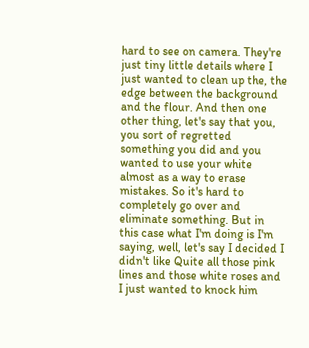hard to see on camera. They're just tiny little details where I just wanted to clean up the, the edge between the background and the flour. And then one other thing, let's say that you, you sort of regretted something you did and you wanted to use your white almost as a way to erase mistakes. So it's hard to completely go over and eliminate something. But in this case what I'm doing is I'm saying, well, let's say I decided I didn't like Quite all those pink lines and those white roses and I just wanted to knock him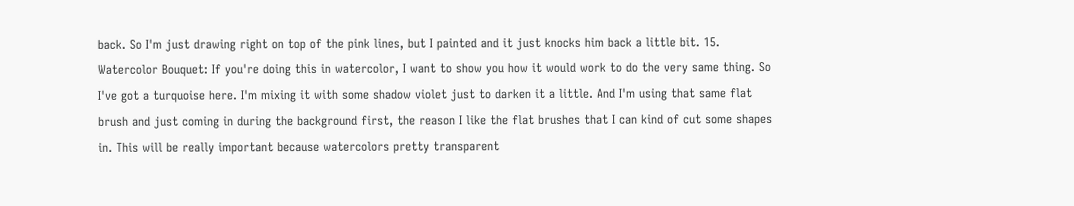back. So I'm just drawing right on top of the pink lines, but I painted and it just knocks him back a little bit. 15. Watercolor Bouquet: If you're doing this in watercolor, I want to show you how it would work to do the very same thing. So I've got a turquoise here. I'm mixing it with some shadow violet just to darken it a little. And I'm using that same flat brush and just coming in during the background first, the reason I like the flat brushes that I can kind of cut some shapes in. This will be really important because watercolors pretty transparent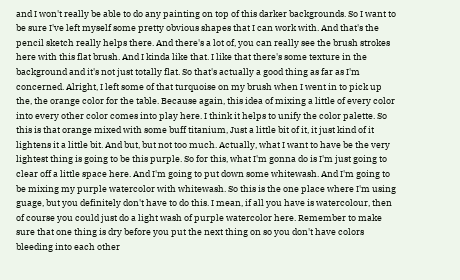and I won't really be able to do any painting on top of this darker backgrounds. So I want to be sure I've left myself some pretty obvious shapes that I can work with. And that's the pencil sketch really helps there. And there's a lot of, you can really see the brush strokes here with this flat brush. And I kinda like that. I like that there's some texture in the background and it's not just totally flat. So that's actually a good thing as far as I'm concerned. Alright, I left some of that turquoise on my brush when I went in to pick up the, the orange color for the table. Because again, this idea of mixing a little of every color into every other color comes into play here. I think it helps to unify the color palette. So this is that orange mixed with some buff titanium, Just a little bit of it, it just kind of it lightens it a little bit. And but, but not too much. Actually, what I want to have be the very lightest thing is going to be this purple. So for this, what I'm gonna do is I'm just going to clear off a little space here. And I'm going to put down some whitewash. And I'm going to be mixing my purple watercolor with whitewash. So this is the one place where I'm using guage, but you definitely don't have to do this. I mean, if all you have is watercolour, then of course you could just do a light wash of purple watercolor here. Remember to make sure that one thing is dry before you put the next thing on so you don't have colors bleeding into each other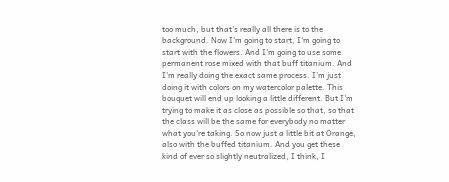too much, but that's really all there is to the background. Now I'm going to start, I'm going to start with the flowers. And I'm going to use some permanent rose mixed with that buff titanium. And I'm really doing the exact same process. I'm just doing it with colors on my watercolor palette. This bouquet will end up looking a little different. But I'm trying to make it as close as possible so that, so that the class will be the same for everybody no matter what you're taking. So now just a little bit at Orange, also with the buffed titanium. And you get these kind of ever so slightly neutralized, I think, I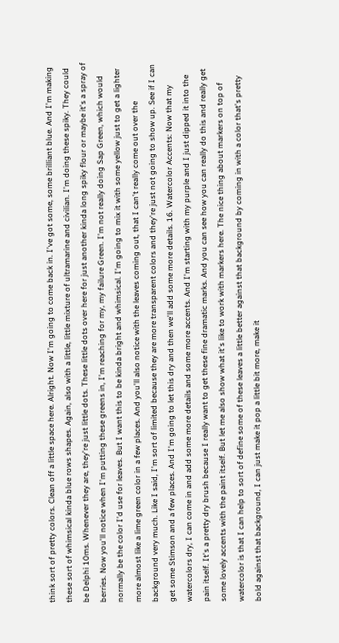think sort of pretty colors. Clean off a little space here. Alright. Now I'm going to come back in. I've got some, some brilliant blue. And I'm making these sort of whimsical kinda blue rows shapes. Again, also with a little, little mixture of ultramarine and civilian. I'm doing these spiky. They could be Delphi 10ms. Whenever they are, they're just little dots. These little dots over here for just another kinda long spiky flour or maybe it's a spray of berries. Now you'll notice when I'm putting these greens in, I'm reaching for my, my failure Green. I'm not really doing Sap Green, which would normally be the color I'd use for leaves. But I want this to be kinda bright and whimsical. I'm going to mix it with some yellow just to get a lighter more almost like a lime green color in a few places. And you'll also notice with the leaves coming out, that I can't really come out over the background very much. Like I said, I'm sort of limited because they are more transparent colors and they're just not going to show up. See if I can get some Stimson and a few places. And I'm going to let this dry and then we'll add some more details. 16. Watercolor Accents: Now that my watercolors dry, I can come in and add some more details and some more accents. And I'm starting with my purple and I just dipped it into the pain itself. It's a pretty dry brush because I really want to get these fine dramatic marks. And you can see how you can really do this and really get some lovely accents with the paint itself. But let me also show what it's like to work with markers here. The nice thing about markers on top of watercolor is that I can help to sort of define some of these leaves a little better against that background by coming in with a color that's pretty bold against that background, I can just make it pop a little bit more, make it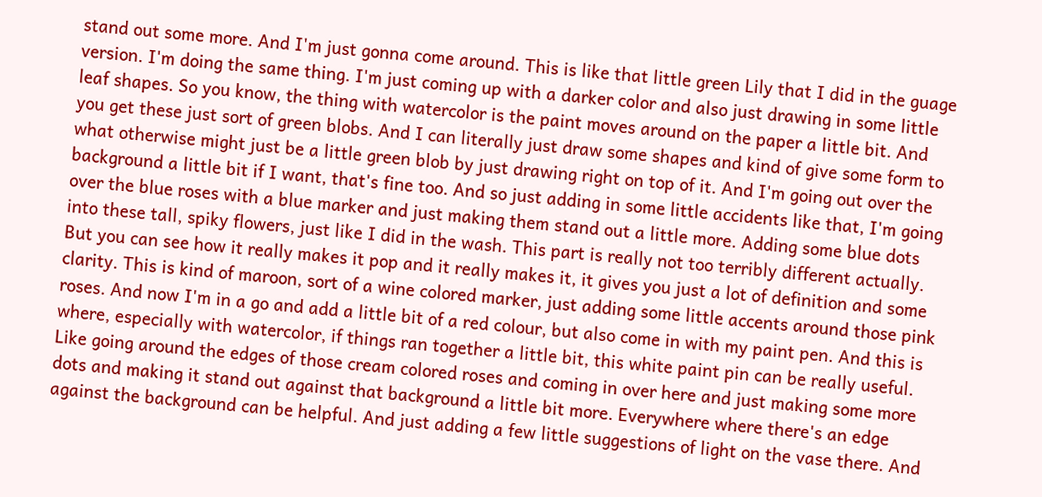stand out some more. And I'm just gonna come around. This is like that little green Lily that I did in the guage version. I'm doing the same thing. I'm just coming up with a darker color and also just drawing in some little leaf shapes. So you know, the thing with watercolor is the paint moves around on the paper a little bit. And you get these just sort of green blobs. And I can literally just draw some shapes and kind of give some form to what otherwise might just be a little green blob by just drawing right on top of it. And I'm going out over the background a little bit if I want, that's fine too. And so just adding in some little accidents like that, I'm going over the blue roses with a blue marker and just making them stand out a little more. Adding some blue dots into these tall, spiky flowers, just like I did in the wash. This part is really not too terribly different actually. But you can see how it really makes it pop and it really makes it, it gives you just a lot of definition and some clarity. This is kind of maroon, sort of a wine colored marker, just adding some little accents around those pink roses. And now I'm in a go and add a little bit of a red colour, but also come in with my paint pen. And this is where, especially with watercolor, if things ran together a little bit, this white paint pin can be really useful. Like going around the edges of those cream colored roses and coming in over here and just making some more dots and making it stand out against that background a little bit more. Everywhere where there's an edge against the background can be helpful. And just adding a few little suggestions of light on the vase there. And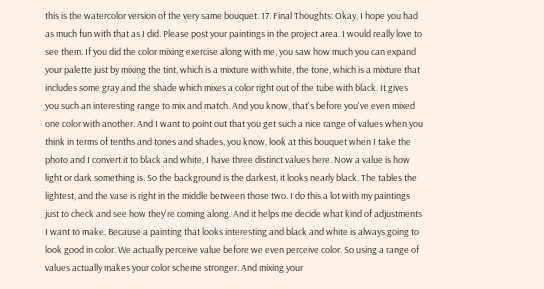this is the watercolor version of the very same bouquet. 17. Final Thoughts: Okay, I hope you had as much fun with that as I did. Please post your paintings in the project area. I would really love to see them. If you did the color mixing exercise along with me, you saw how much you can expand your palette just by mixing the tint, which is a mixture with white, the tone, which is a mixture that includes some gray and the shade which mixes a color right out of the tube with black. It gives you such an interesting range to mix and match. And you know, that's before you've even mixed one color with another. And I want to point out that you get such a nice range of values when you think in terms of tenths and tones and shades, you know, look at this bouquet when I take the photo and I convert it to black and white, I have three distinct values here. Now a value is how light or dark something is. So the background is the darkest, it looks nearly black. The tables the lightest, and the vase is right in the middle between those two. I do this a lot with my paintings just to check and see how they're coming along. And it helps me decide what kind of adjustments I want to make. Because a painting that looks interesting and black and white is always going to look good in color. We actually perceive value before we even perceive color. So using a range of values actually makes your color scheme stronger. And mixing your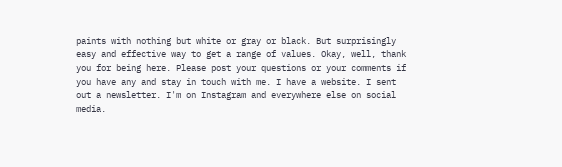paints with nothing but white or gray or black. But surprisingly easy and effective way to get a range of values. Okay, well, thank you for being here. Please post your questions or your comments if you have any and stay in touch with me. I have a website. I sent out a newsletter. I'm on Instagram and everywhere else on social media.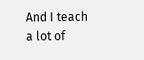And I teach a lot of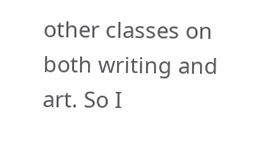other classes on both writing and art. So I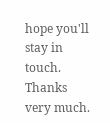hope you'll stay in touch. Thanks very much.